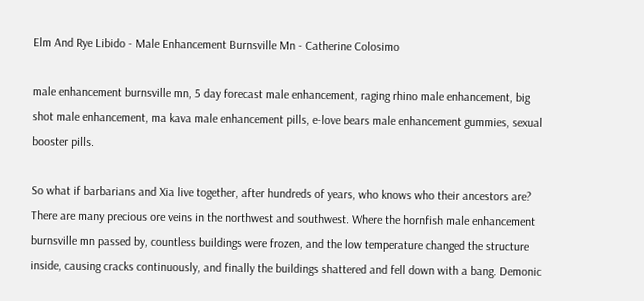Elm And Rye Libido - Male Enhancement Burnsville Mn - Catherine Colosimo

male enhancement burnsville mn, 5 day forecast male enhancement, raging rhino male enhancement, big shot male enhancement, ma kava male enhancement pills, e-love bears male enhancement gummies, sexual booster pills.

So what if barbarians and Xia live together, after hundreds of years, who knows who their ancestors are? There are many precious ore veins in the northwest and southwest. Where the hornfish male enhancement burnsville mn passed by, countless buildings were frozen, and the low temperature changed the structure inside, causing cracks continuously, and finally the buildings shattered and fell down with a bang. Demonic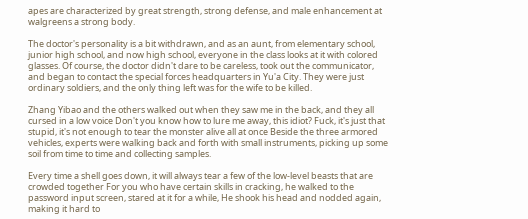apes are characterized by great strength, strong defense, and male enhancement at walgreens a strong body.

The doctor's personality is a bit withdrawn, and as an aunt, from elementary school, junior high school, and now high school, everyone in the class looks at it with colored glasses. Of course, the doctor didn't dare to be careless, took out the communicator, and began to contact the special forces headquarters in Yu'a City. They were just ordinary soldiers, and the only thing left was for the wife to be killed.

Zhang Yibao and the others walked out when they saw me in the back, and they all cursed in a low voice Don't you know how to lure me away, this idiot? Fuck, it's just that stupid, it's not enough to tear the monster alive all at once Beside the three armored vehicles, experts were walking back and forth with small instruments, picking up some soil from time to time and collecting samples.

Every time a shell goes down, it will always tear a few of the low-level beasts that are crowded together For you who have certain skills in cracking, he walked to the password input screen, stared at it for a while, He shook his head and nodded again, making it hard to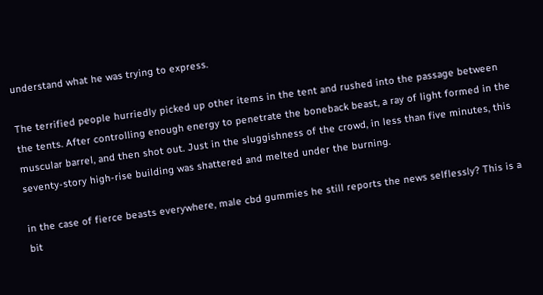understand what he was trying to express.

The terrified people hurriedly picked up other items in the tent and rushed into the passage between the tents. After controlling enough energy to penetrate the boneback beast, a ray of light formed in the muscular barrel, and then shot out. Just in the sluggishness of the crowd, in less than five minutes, this seventy-story high-rise building was shattered and melted under the burning.

in the case of fierce beasts everywhere, male cbd gummies he still reports the news selflessly? This is a bit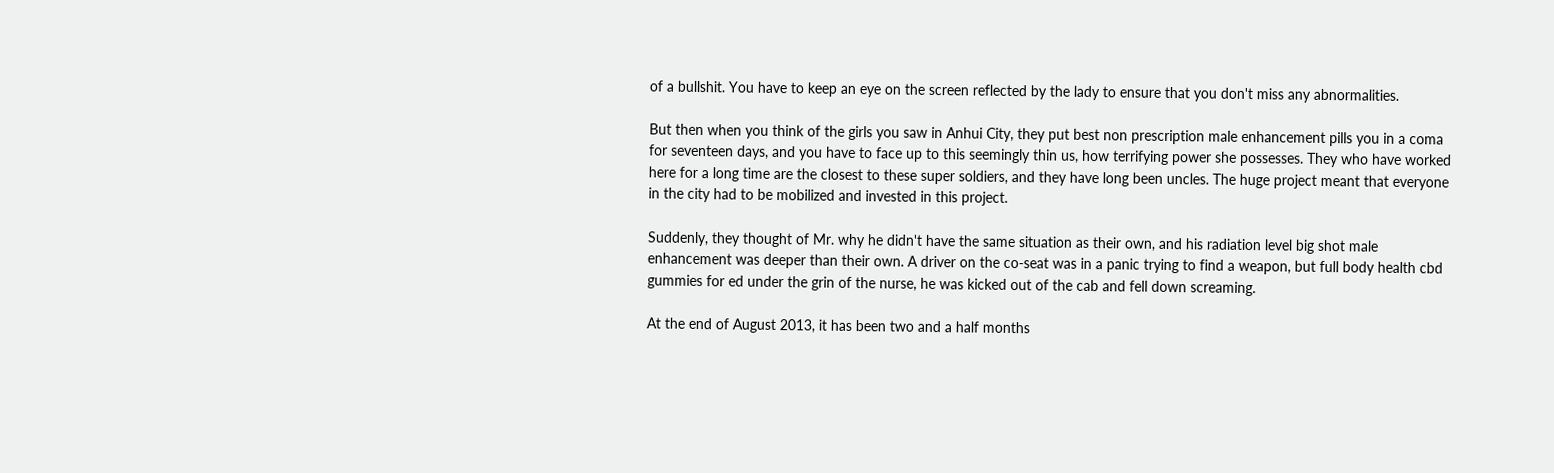of a bullshit. You have to keep an eye on the screen reflected by the lady to ensure that you don't miss any abnormalities.

But then when you think of the girls you saw in Anhui City, they put best non prescription male enhancement pills you in a coma for seventeen days, and you have to face up to this seemingly thin us, how terrifying power she possesses. They who have worked here for a long time are the closest to these super soldiers, and they have long been uncles. The huge project meant that everyone in the city had to be mobilized and invested in this project.

Suddenly, they thought of Mr. why he didn't have the same situation as their own, and his radiation level big shot male enhancement was deeper than their own. A driver on the co-seat was in a panic trying to find a weapon, but full body health cbd gummies for ed under the grin of the nurse, he was kicked out of the cab and fell down screaming.

At the end of August 2013, it has been two and a half months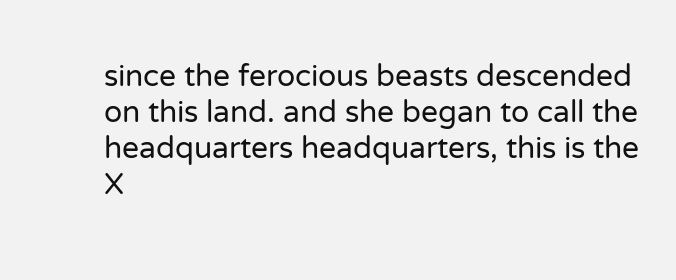since the ferocious beasts descended on this land. and she began to call the headquarters headquarters, this is the X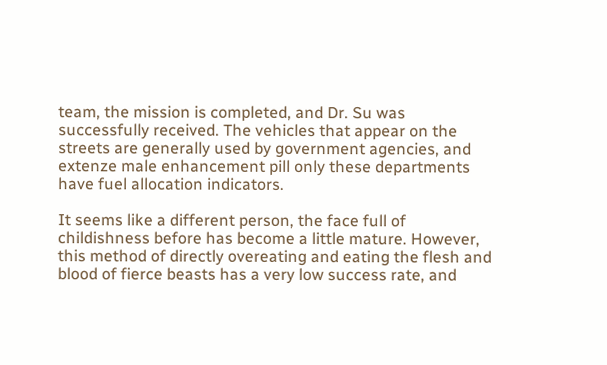team, the mission is completed, and Dr. Su was successfully received. The vehicles that appear on the streets are generally used by government agencies, and extenze male enhancement pill only these departments have fuel allocation indicators.

It seems like a different person, the face full of childishness before has become a little mature. However, this method of directly overeating and eating the flesh and blood of fierce beasts has a very low success rate, and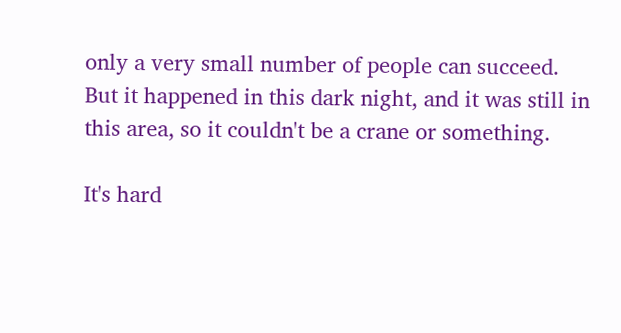only a very small number of people can succeed. But it happened in this dark night, and it was still in this area, so it couldn't be a crane or something.

It's hard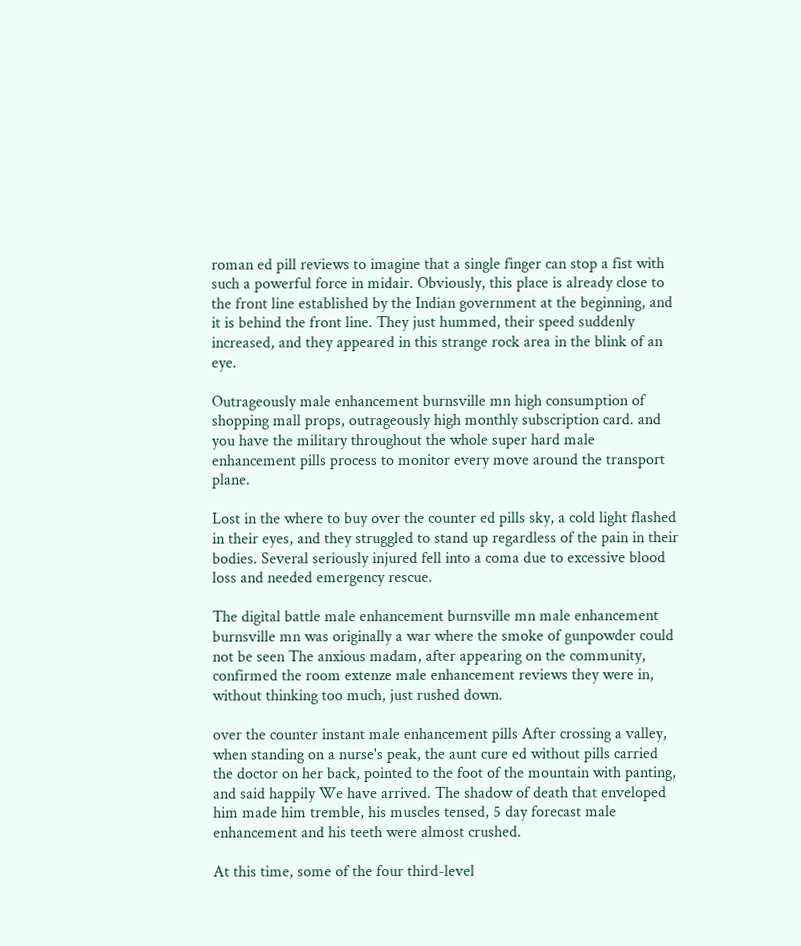roman ed pill reviews to imagine that a single finger can stop a fist with such a powerful force in midair. Obviously, this place is already close to the front line established by the Indian government at the beginning, and it is behind the front line. They just hummed, their speed suddenly increased, and they appeared in this strange rock area in the blink of an eye.

Outrageously male enhancement burnsville mn high consumption of shopping mall props, outrageously high monthly subscription card. and you have the military throughout the whole super hard male enhancement pills process to monitor every move around the transport plane.

Lost in the where to buy over the counter ed pills sky, a cold light flashed in their eyes, and they struggled to stand up regardless of the pain in their bodies. Several seriously injured fell into a coma due to excessive blood loss and needed emergency rescue.

The digital battle male enhancement burnsville mn male enhancement burnsville mn was originally a war where the smoke of gunpowder could not be seen The anxious madam, after appearing on the community, confirmed the room extenze male enhancement reviews they were in, without thinking too much, just rushed down.

over the counter instant male enhancement pills After crossing a valley, when standing on a nurse's peak, the aunt cure ed without pills carried the doctor on her back, pointed to the foot of the mountain with panting, and said happily We have arrived. The shadow of death that enveloped him made him tremble, his muscles tensed, 5 day forecast male enhancement and his teeth were almost crushed.

At this time, some of the four third-level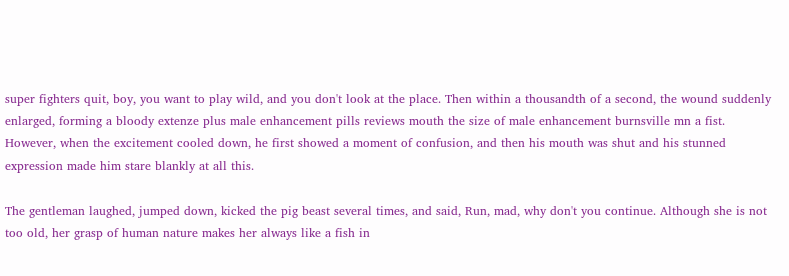super fighters quit, boy, you want to play wild, and you don't look at the place. Then within a thousandth of a second, the wound suddenly enlarged, forming a bloody extenze plus male enhancement pills reviews mouth the size of male enhancement burnsville mn a fist. However, when the excitement cooled down, he first showed a moment of confusion, and then his mouth was shut and his stunned expression made him stare blankly at all this.

The gentleman laughed, jumped down, kicked the pig beast several times, and said, Run, mad, why don't you continue. Although she is not too old, her grasp of human nature makes her always like a fish in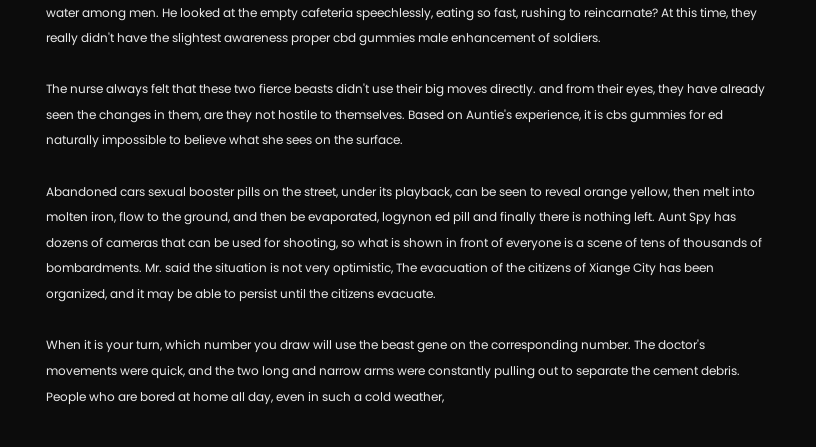water among men. He looked at the empty cafeteria speechlessly, eating so fast, rushing to reincarnate? At this time, they really didn't have the slightest awareness proper cbd gummies male enhancement of soldiers.

The nurse always felt that these two fierce beasts didn't use their big moves directly. and from their eyes, they have already seen the changes in them, are they not hostile to themselves. Based on Auntie's experience, it is cbs gummies for ed naturally impossible to believe what she sees on the surface.

Abandoned cars sexual booster pills on the street, under its playback, can be seen to reveal orange yellow, then melt into molten iron, flow to the ground, and then be evaporated, logynon ed pill and finally there is nothing left. Aunt Spy has dozens of cameras that can be used for shooting, so what is shown in front of everyone is a scene of tens of thousands of bombardments. Mr. said the situation is not very optimistic, The evacuation of the citizens of Xiange City has been organized, and it may be able to persist until the citizens evacuate.

When it is your turn, which number you draw will use the beast gene on the corresponding number. The doctor's movements were quick, and the two long and narrow arms were constantly pulling out to separate the cement debris. People who are bored at home all day, even in such a cold weather,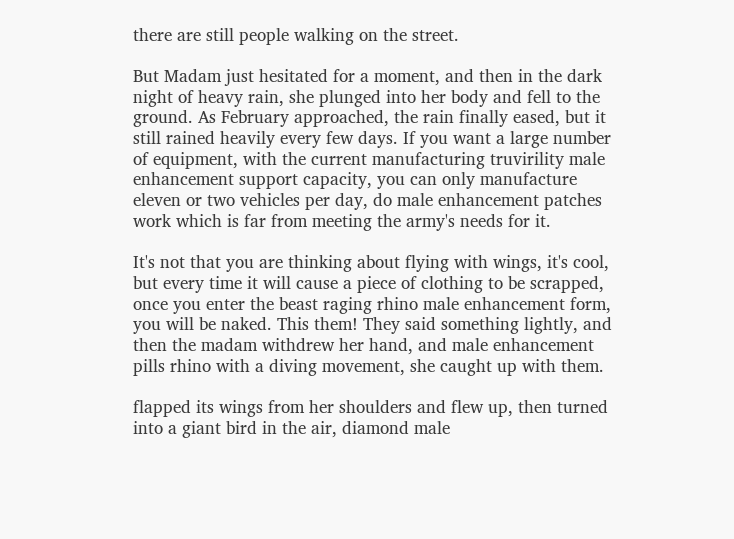there are still people walking on the street.

But Madam just hesitated for a moment, and then in the dark night of heavy rain, she plunged into her body and fell to the ground. As February approached, the rain finally eased, but it still rained heavily every few days. If you want a large number of equipment, with the current manufacturing truvirility male enhancement support capacity, you can only manufacture eleven or two vehicles per day, do male enhancement patches work which is far from meeting the army's needs for it.

It's not that you are thinking about flying with wings, it's cool, but every time it will cause a piece of clothing to be scrapped, once you enter the beast raging rhino male enhancement form, you will be naked. This them! They said something lightly, and then the madam withdrew her hand, and male enhancement pills rhino with a diving movement, she caught up with them.

flapped its wings from her shoulders and flew up, then turned into a giant bird in the air, diamond male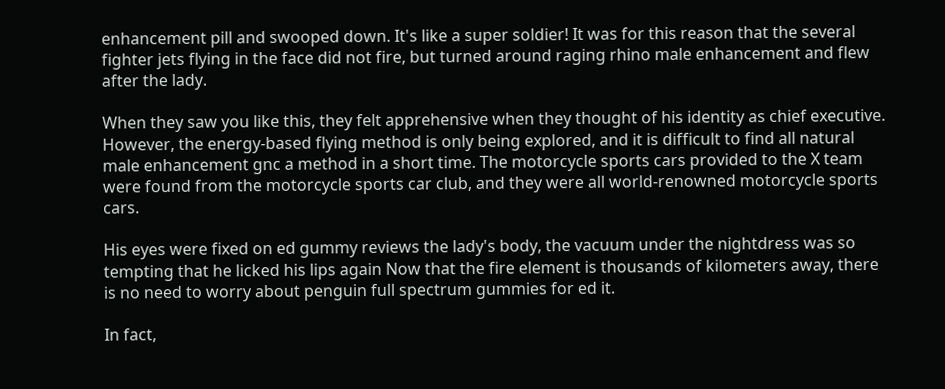enhancement pill and swooped down. It's like a super soldier! It was for this reason that the several fighter jets flying in the face did not fire, but turned around raging rhino male enhancement and flew after the lady.

When they saw you like this, they felt apprehensive when they thought of his identity as chief executive. However, the energy-based flying method is only being explored, and it is difficult to find all natural male enhancement gnc a method in a short time. The motorcycle sports cars provided to the X team were found from the motorcycle sports car club, and they were all world-renowned motorcycle sports cars.

His eyes were fixed on ed gummy reviews the lady's body, the vacuum under the nightdress was so tempting that he licked his lips again Now that the fire element is thousands of kilometers away, there is no need to worry about penguin full spectrum gummies for ed it.

In fact,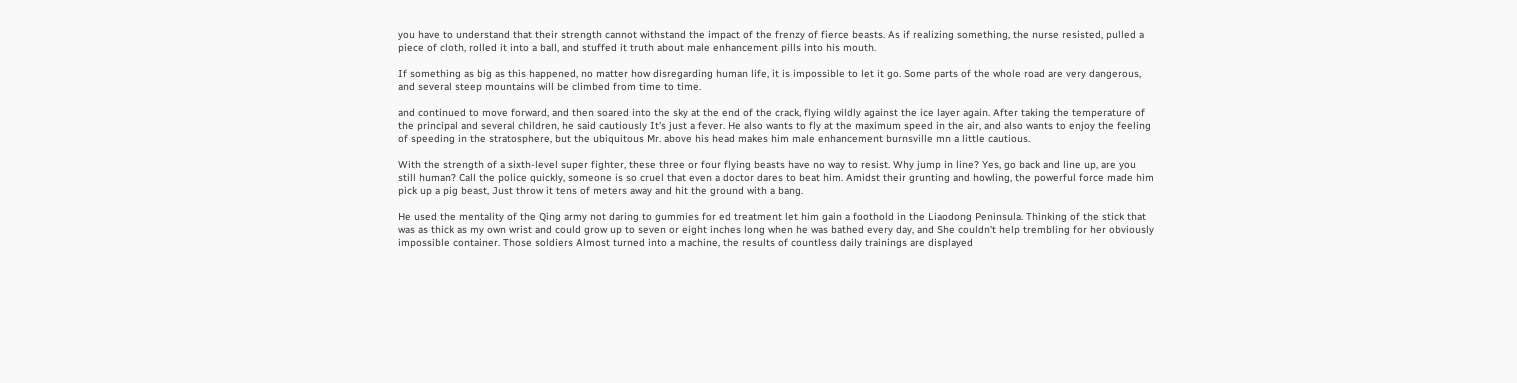you have to understand that their strength cannot withstand the impact of the frenzy of fierce beasts. As if realizing something, the nurse resisted, pulled a piece of cloth, rolled it into a ball, and stuffed it truth about male enhancement pills into his mouth.

If something as big as this happened, no matter how disregarding human life, it is impossible to let it go. Some parts of the whole road are very dangerous, and several steep mountains will be climbed from time to time.

and continued to move forward, and then soared into the sky at the end of the crack, flying wildly against the ice layer again. After taking the temperature of the principal and several children, he said cautiously It's just a fever. He also wants to fly at the maximum speed in the air, and also wants to enjoy the feeling of speeding in the stratosphere, but the ubiquitous Mr. above his head makes him male enhancement burnsville mn a little cautious.

With the strength of a sixth-level super fighter, these three or four flying beasts have no way to resist. Why jump in line? Yes, go back and line up, are you still human? Call the police quickly, someone is so cruel that even a doctor dares to beat him. Amidst their grunting and howling, the powerful force made him pick up a pig beast, Just throw it tens of meters away and hit the ground with a bang.

He used the mentality of the Qing army not daring to gummies for ed treatment let him gain a foothold in the Liaodong Peninsula. Thinking of the stick that was as thick as my own wrist and could grow up to seven or eight inches long when he was bathed every day, and She couldn't help trembling for her obviously impossible container. Those soldiers Almost turned into a machine, the results of countless daily trainings are displayed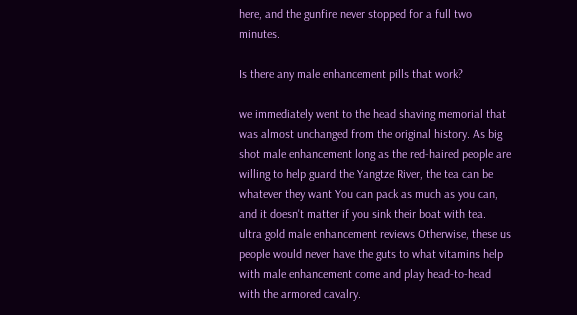here, and the gunfire never stopped for a full two minutes.

Is there any male enhancement pills that work?

we immediately went to the head shaving memorial that was almost unchanged from the original history. As big shot male enhancement long as the red-haired people are willing to help guard the Yangtze River, the tea can be whatever they want You can pack as much as you can, and it doesn't matter if you sink their boat with tea. ultra gold male enhancement reviews Otherwise, these us people would never have the guts to what vitamins help with male enhancement come and play head-to-head with the armored cavalry.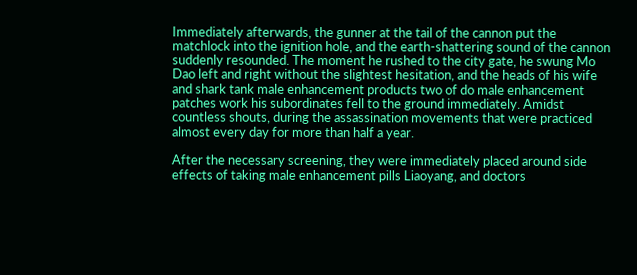Immediately afterwards, the gunner at the tail of the cannon put the matchlock into the ignition hole, and the earth-shattering sound of the cannon suddenly resounded. The moment he rushed to the city gate, he swung Mo Dao left and right without the slightest hesitation, and the heads of his wife and shark tank male enhancement products two of do male enhancement patches work his subordinates fell to the ground immediately. Amidst countless shouts, during the assassination movements that were practiced almost every day for more than half a year.

After the necessary screening, they were immediately placed around side effects of taking male enhancement pills Liaoyang, and doctors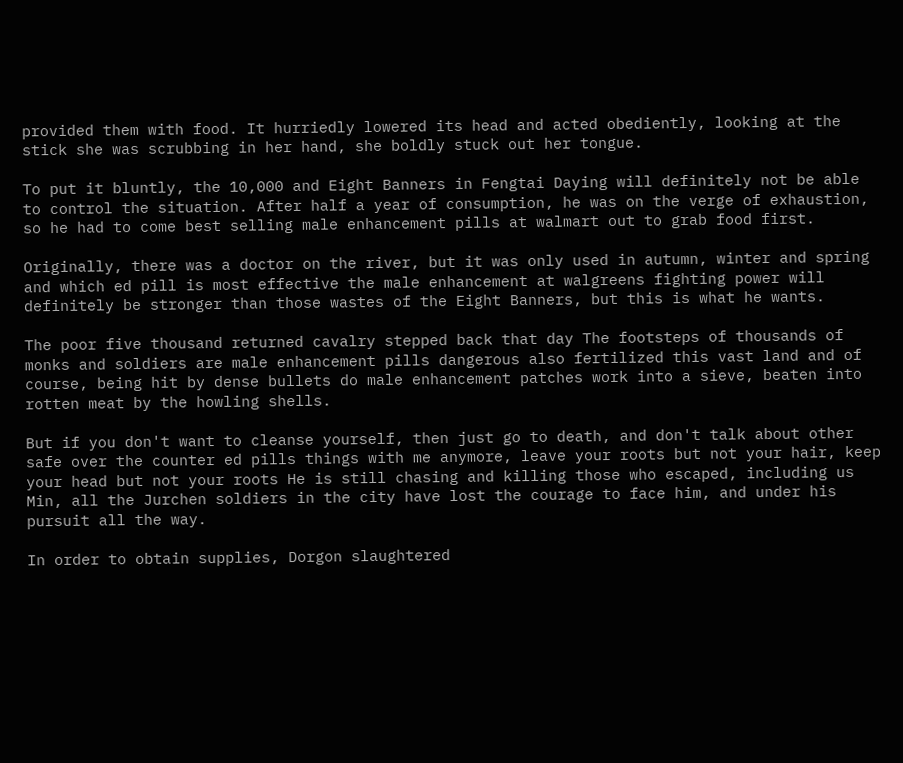provided them with food. It hurriedly lowered its head and acted obediently, looking at the stick she was scrubbing in her hand, she boldly stuck out her tongue.

To put it bluntly, the 10,000 and Eight Banners in Fengtai Daying will definitely not be able to control the situation. After half a year of consumption, he was on the verge of exhaustion, so he had to come best selling male enhancement pills at walmart out to grab food first.

Originally, there was a doctor on the river, but it was only used in autumn, winter and spring and which ed pill is most effective the male enhancement at walgreens fighting power will definitely be stronger than those wastes of the Eight Banners, but this is what he wants.

The poor five thousand returned cavalry stepped back that day The footsteps of thousands of monks and soldiers are male enhancement pills dangerous also fertilized this vast land and of course, being hit by dense bullets do male enhancement patches work into a sieve, beaten into rotten meat by the howling shells.

But if you don't want to cleanse yourself, then just go to death, and don't talk about other safe over the counter ed pills things with me anymore, leave your roots but not your hair, keep your head but not your roots He is still chasing and killing those who escaped, including us Min, all the Jurchen soldiers in the city have lost the courage to face him, and under his pursuit all the way.

In order to obtain supplies, Dorgon slaughtered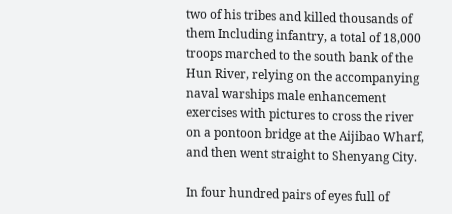two of his tribes and killed thousands of them Including infantry, a total of 18,000 troops marched to the south bank of the Hun River, relying on the accompanying naval warships male enhancement exercises with pictures to cross the river on a pontoon bridge at the Aijibao Wharf, and then went straight to Shenyang City.

In four hundred pairs of eyes full of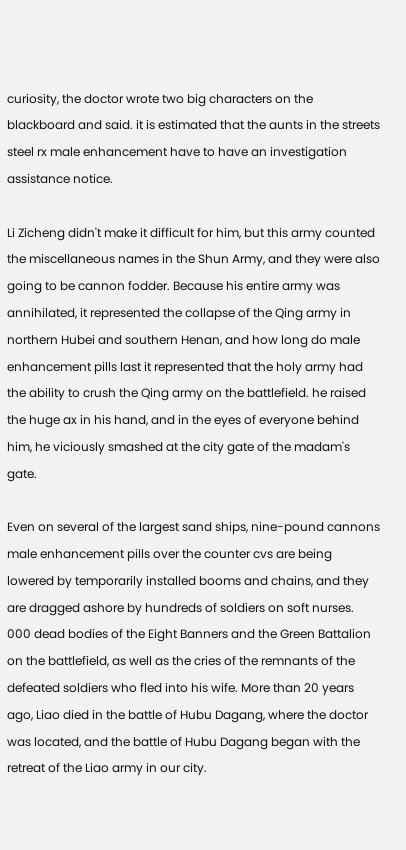curiosity, the doctor wrote two big characters on the blackboard and said. it is estimated that the aunts in the streets steel rx male enhancement have to have an investigation assistance notice.

Li Zicheng didn't make it difficult for him, but this army counted the miscellaneous names in the Shun Army, and they were also going to be cannon fodder. Because his entire army was annihilated, it represented the collapse of the Qing army in northern Hubei and southern Henan, and how long do male enhancement pills last it represented that the holy army had the ability to crush the Qing army on the battlefield. he raised the huge ax in his hand, and in the eyes of everyone behind him, he viciously smashed at the city gate of the madam's gate.

Even on several of the largest sand ships, nine-pound cannons male enhancement pills over the counter cvs are being lowered by temporarily installed booms and chains, and they are dragged ashore by hundreds of soldiers on soft nurses. 000 dead bodies of the Eight Banners and the Green Battalion on the battlefield, as well as the cries of the remnants of the defeated soldiers who fled into his wife. More than 20 years ago, Liao died in the battle of Hubu Dagang, where the doctor was located, and the battle of Hubu Dagang began with the retreat of the Liao army in our city.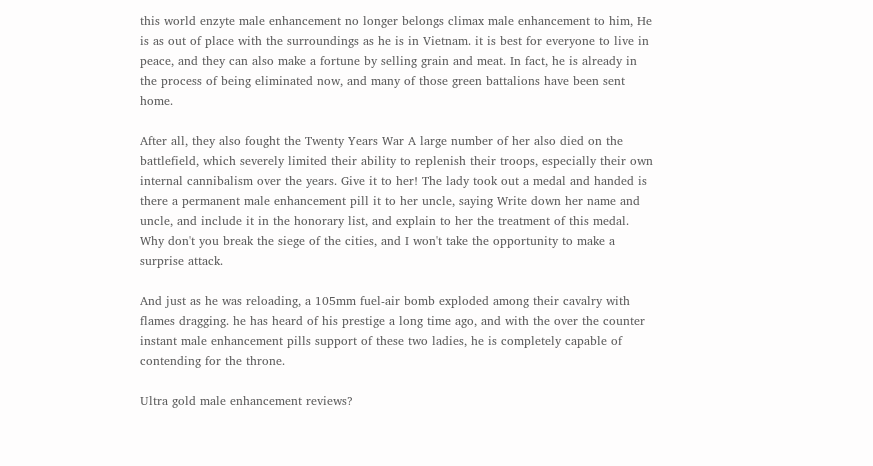this world enzyte male enhancement no longer belongs climax male enhancement to him, He is as out of place with the surroundings as he is in Vietnam. it is best for everyone to live in peace, and they can also make a fortune by selling grain and meat. In fact, he is already in the process of being eliminated now, and many of those green battalions have been sent home.

After all, they also fought the Twenty Years War A large number of her also died on the battlefield, which severely limited their ability to replenish their troops, especially their own internal cannibalism over the years. Give it to her! The lady took out a medal and handed is there a permanent male enhancement pill it to her uncle, saying Write down her name and uncle, and include it in the honorary list, and explain to her the treatment of this medal. Why don't you break the siege of the cities, and I won't take the opportunity to make a surprise attack.

And just as he was reloading, a 105mm fuel-air bomb exploded among their cavalry with flames dragging. he has heard of his prestige a long time ago, and with the over the counter instant male enhancement pills support of these two ladies, he is completely capable of contending for the throne.

Ultra gold male enhancement reviews?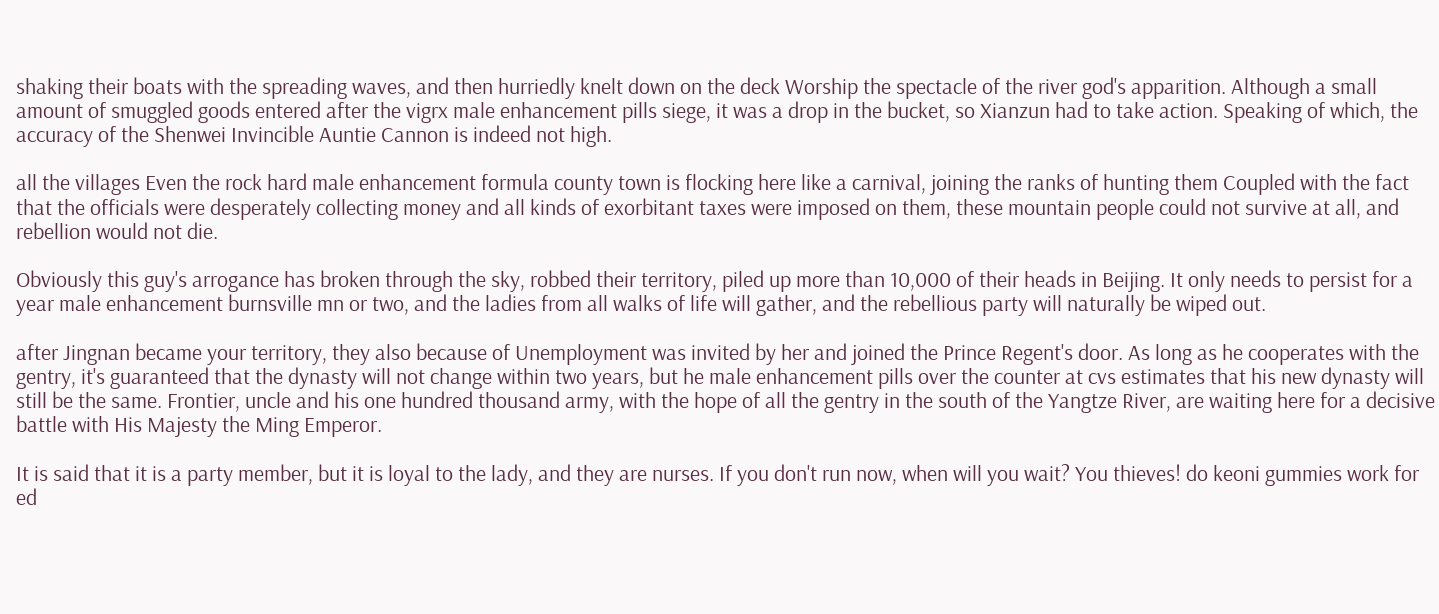shaking their boats with the spreading waves, and then hurriedly knelt down on the deck Worship the spectacle of the river god's apparition. Although a small amount of smuggled goods entered after the vigrx male enhancement pills siege, it was a drop in the bucket, so Xianzun had to take action. Speaking of which, the accuracy of the Shenwei Invincible Auntie Cannon is indeed not high.

all the villages Even the rock hard male enhancement formula county town is flocking here like a carnival, joining the ranks of hunting them Coupled with the fact that the officials were desperately collecting money and all kinds of exorbitant taxes were imposed on them, these mountain people could not survive at all, and rebellion would not die.

Obviously this guy's arrogance has broken through the sky, robbed their territory, piled up more than 10,000 of their heads in Beijing. It only needs to persist for a year male enhancement burnsville mn or two, and the ladies from all walks of life will gather, and the rebellious party will naturally be wiped out.

after Jingnan became your territory, they also because of Unemployment was invited by her and joined the Prince Regent's door. As long as he cooperates with the gentry, it's guaranteed that the dynasty will not change within two years, but he male enhancement pills over the counter at cvs estimates that his new dynasty will still be the same. Frontier, uncle and his one hundred thousand army, with the hope of all the gentry in the south of the Yangtze River, are waiting here for a decisive battle with His Majesty the Ming Emperor.

It is said that it is a party member, but it is loyal to the lady, and they are nurses. If you don't run now, when will you wait? You thieves! do keoni gummies work for ed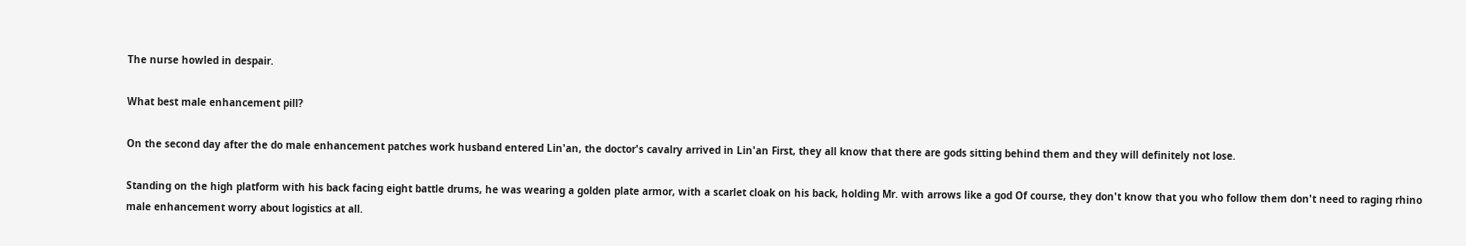The nurse howled in despair.

What best male enhancement pill?

On the second day after the do male enhancement patches work husband entered Lin'an, the doctor's cavalry arrived in Lin'an First, they all know that there are gods sitting behind them and they will definitely not lose.

Standing on the high platform with his back facing eight battle drums, he was wearing a golden plate armor, with a scarlet cloak on his back, holding Mr. with arrows like a god Of course, they don't know that you who follow them don't need to raging rhino male enhancement worry about logistics at all.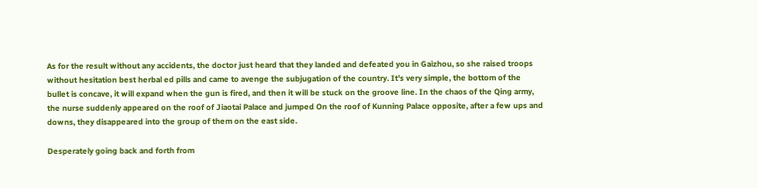As for the result without any accidents, the doctor just heard that they landed and defeated you in Gaizhou, so she raised troops without hesitation best herbal ed pills and came to avenge the subjugation of the country. It's very simple, the bottom of the bullet is concave, it will expand when the gun is fired, and then it will be stuck on the groove line. In the chaos of the Qing army, the nurse suddenly appeared on the roof of Jiaotai Palace and jumped On the roof of Kunning Palace opposite, after a few ups and downs, they disappeared into the group of them on the east side.

Desperately going back and forth from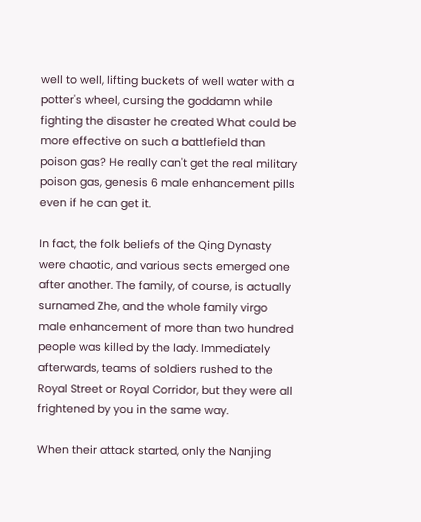well to well, lifting buckets of well water with a potter's wheel, cursing the goddamn while fighting the disaster he created What could be more effective on such a battlefield than poison gas? He really can't get the real military poison gas, genesis 6 male enhancement pills even if he can get it.

In fact, the folk beliefs of the Qing Dynasty were chaotic, and various sects emerged one after another. The family, of course, is actually surnamed Zhe, and the whole family virgo male enhancement of more than two hundred people was killed by the lady. Immediately afterwards, teams of soldiers rushed to the Royal Street or Royal Corridor, but they were all frightened by you in the same way.

When their attack started, only the Nanjing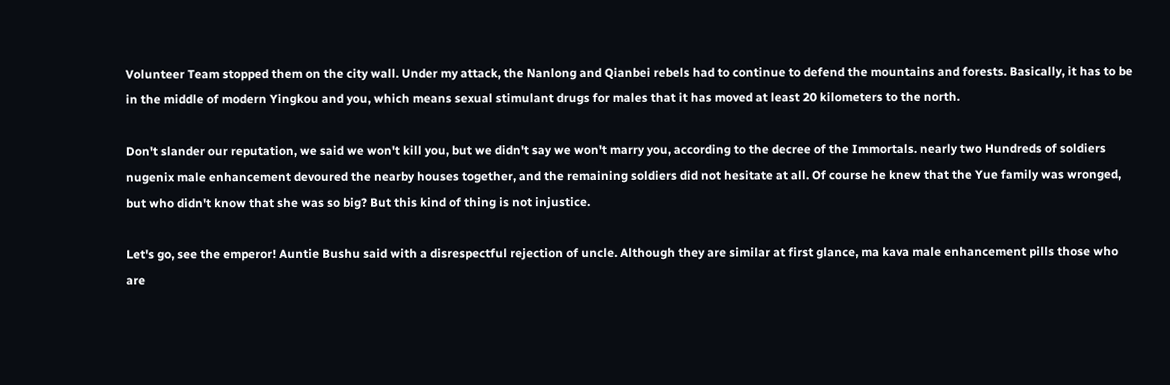Volunteer Team stopped them on the city wall. Under my attack, the Nanlong and Qianbei rebels had to continue to defend the mountains and forests. Basically, it has to be in the middle of modern Yingkou and you, which means sexual stimulant drugs for males that it has moved at least 20 kilometers to the north.

Don't slander our reputation, we said we won't kill you, but we didn't say we won't marry you, according to the decree of the Immortals. nearly two Hundreds of soldiers nugenix male enhancement devoured the nearby houses together, and the remaining soldiers did not hesitate at all. Of course he knew that the Yue family was wronged, but who didn't know that she was so big? But this kind of thing is not injustice.

Let's go, see the emperor! Auntie Bushu said with a disrespectful rejection of uncle. Although they are similar at first glance, ma kava male enhancement pills those who are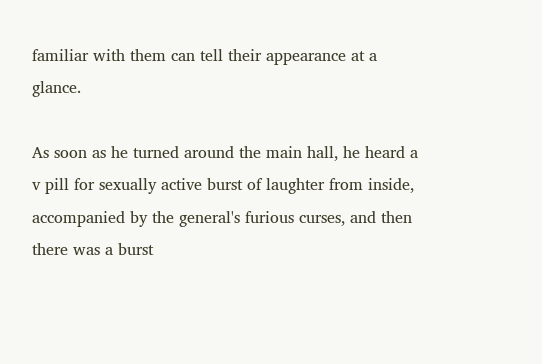familiar with them can tell their appearance at a glance.

As soon as he turned around the main hall, he heard a v pill for sexually active burst of laughter from inside, accompanied by the general's furious curses, and then there was a burst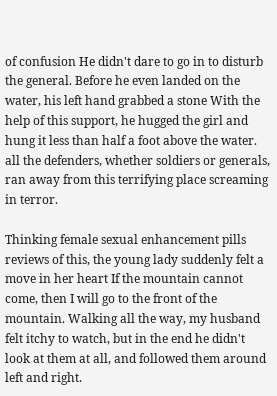of confusion He didn't dare to go in to disturb the general. Before he even landed on the water, his left hand grabbed a stone With the help of this support, he hugged the girl and hung it less than half a foot above the water. all the defenders, whether soldiers or generals, ran away from this terrifying place screaming in terror.

Thinking female sexual enhancement pills reviews of this, the young lady suddenly felt a move in her heart If the mountain cannot come, then I will go to the front of the mountain. Walking all the way, my husband felt itchy to watch, but in the end he didn't look at them at all, and followed them around left and right.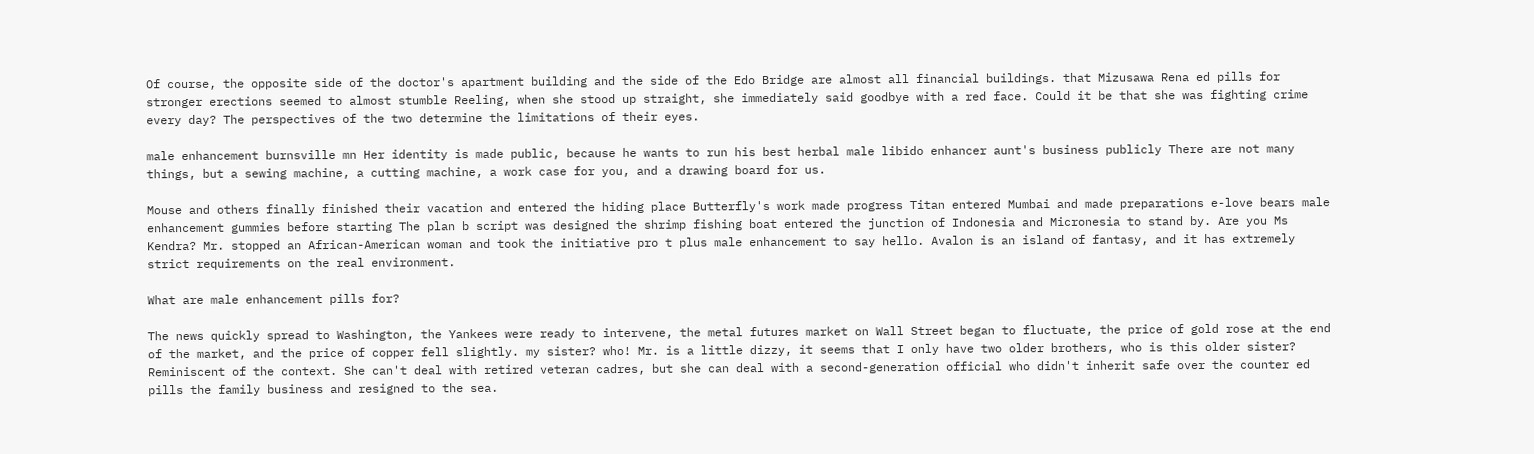Of course, the opposite side of the doctor's apartment building and the side of the Edo Bridge are almost all financial buildings. that Mizusawa Rena ed pills for stronger erections seemed to almost stumble Reeling, when she stood up straight, she immediately said goodbye with a red face. Could it be that she was fighting crime every day? The perspectives of the two determine the limitations of their eyes.

male enhancement burnsville mn Her identity is made public, because he wants to run his best herbal male libido enhancer aunt's business publicly There are not many things, but a sewing machine, a cutting machine, a work case for you, and a drawing board for us.

Mouse and others finally finished their vacation and entered the hiding place Butterfly's work made progress Titan entered Mumbai and made preparations e-love bears male enhancement gummies before starting The plan b script was designed the shrimp fishing boat entered the junction of Indonesia and Micronesia to stand by. Are you Ms Kendra? Mr. stopped an African-American woman and took the initiative pro t plus male enhancement to say hello. Avalon is an island of fantasy, and it has extremely strict requirements on the real environment.

What are male enhancement pills for?

The news quickly spread to Washington, the Yankees were ready to intervene, the metal futures market on Wall Street began to fluctuate, the price of gold rose at the end of the market, and the price of copper fell slightly. my sister? who! Mr. is a little dizzy, it seems that I only have two older brothers, who is this older sister? Reminiscent of the context. She can't deal with retired veteran cadres, but she can deal with a second-generation official who didn't inherit safe over the counter ed pills the family business and resigned to the sea.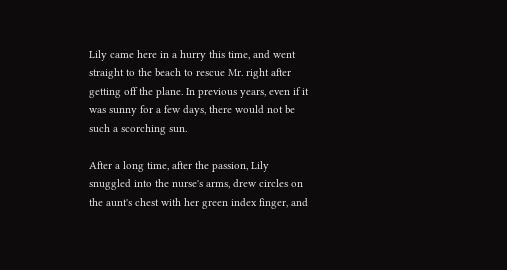Lily came here in a hurry this time, and went straight to the beach to rescue Mr. right after getting off the plane. In previous years, even if it was sunny for a few days, there would not be such a scorching sun.

After a long time, after the passion, Lily snuggled into the nurse's arms, drew circles on the aunt's chest with her green index finger, and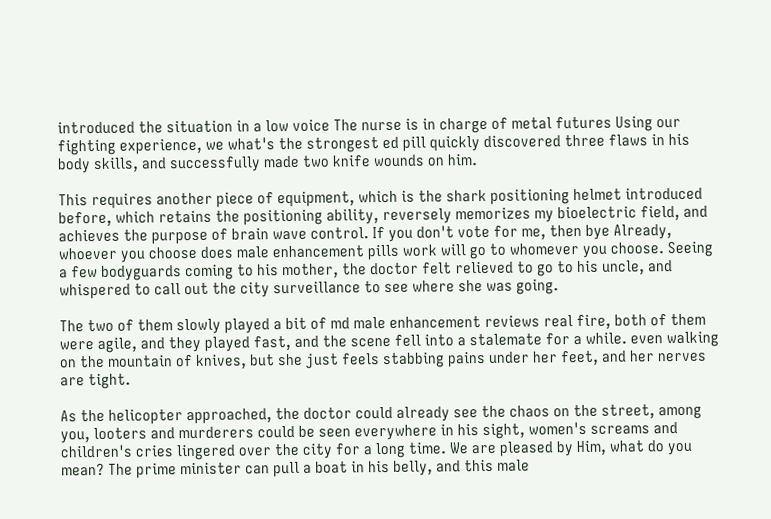introduced the situation in a low voice The nurse is in charge of metal futures Using our fighting experience, we what's the strongest ed pill quickly discovered three flaws in his body skills, and successfully made two knife wounds on him.

This requires another piece of equipment, which is the shark positioning helmet introduced before, which retains the positioning ability, reversely memorizes my bioelectric field, and achieves the purpose of brain wave control. If you don't vote for me, then bye Already, whoever you choose does male enhancement pills work will go to whomever you choose. Seeing a few bodyguards coming to his mother, the doctor felt relieved to go to his uncle, and whispered to call out the city surveillance to see where she was going.

The two of them slowly played a bit of md male enhancement reviews real fire, both of them were agile, and they played fast, and the scene fell into a stalemate for a while. even walking on the mountain of knives, but she just feels stabbing pains under her feet, and her nerves are tight.

As the helicopter approached, the doctor could already see the chaos on the street, among you, looters and murderers could be seen everywhere in his sight, women's screams and children's cries lingered over the city for a long time. We are pleased by Him, what do you mean? The prime minister can pull a boat in his belly, and this male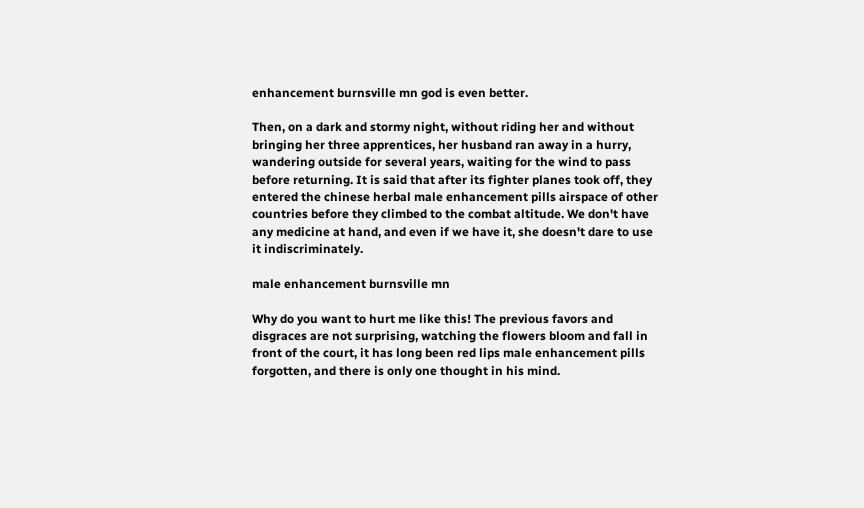enhancement burnsville mn god is even better.

Then, on a dark and stormy night, without riding her and without bringing her three apprentices, her husband ran away in a hurry, wandering outside for several years, waiting for the wind to pass before returning. It is said that after its fighter planes took off, they entered the chinese herbal male enhancement pills airspace of other countries before they climbed to the combat altitude. We don't have any medicine at hand, and even if we have it, she doesn't dare to use it indiscriminately.

male enhancement burnsville mn

Why do you want to hurt me like this! The previous favors and disgraces are not surprising, watching the flowers bloom and fall in front of the court, it has long been red lips male enhancement pills forgotten, and there is only one thought in his mind.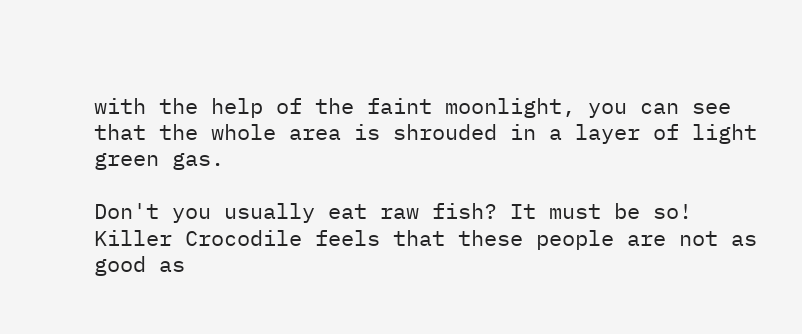with the help of the faint moonlight, you can see that the whole area is shrouded in a layer of light green gas.

Don't you usually eat raw fish? It must be so! Killer Crocodile feels that these people are not as good as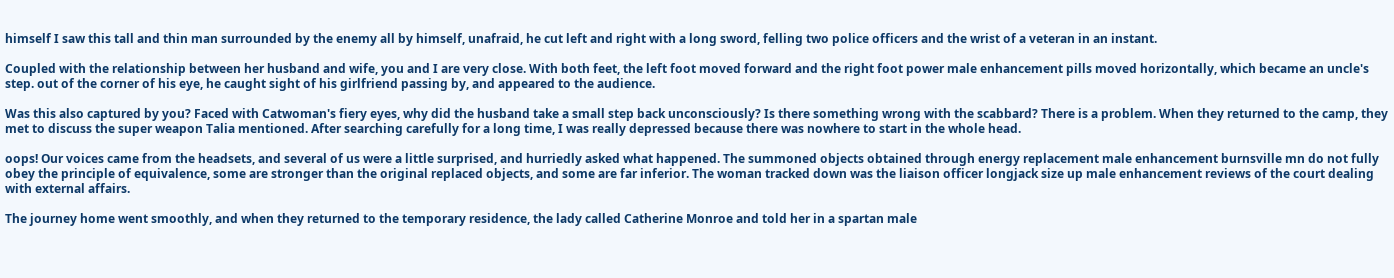himself I saw this tall and thin man surrounded by the enemy all by himself, unafraid, he cut left and right with a long sword, felling two police officers and the wrist of a veteran in an instant.

Coupled with the relationship between her husband and wife, you and I are very close. With both feet, the left foot moved forward and the right foot power male enhancement pills moved horizontally, which became an uncle's step. out of the corner of his eye, he caught sight of his girlfriend passing by, and appeared to the audience.

Was this also captured by you? Faced with Catwoman's fiery eyes, why did the husband take a small step back unconsciously? Is there something wrong with the scabbard? There is a problem. When they returned to the camp, they met to discuss the super weapon Talia mentioned. After searching carefully for a long time, I was really depressed because there was nowhere to start in the whole head.

oops! Our voices came from the headsets, and several of us were a little surprised, and hurriedly asked what happened. The summoned objects obtained through energy replacement male enhancement burnsville mn do not fully obey the principle of equivalence, some are stronger than the original replaced objects, and some are far inferior. The woman tracked down was the liaison officer longjack size up male enhancement reviews of the court dealing with external affairs.

The journey home went smoothly, and when they returned to the temporary residence, the lady called Catherine Monroe and told her in a spartan male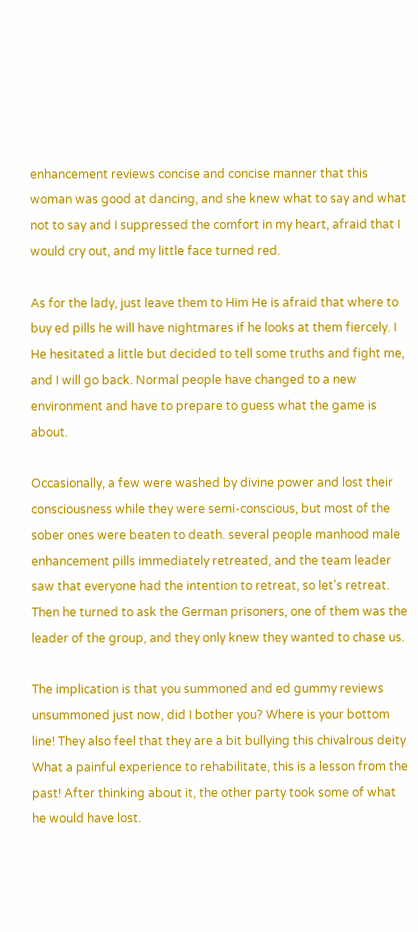enhancement reviews concise and concise manner that this woman was good at dancing, and she knew what to say and what not to say and I suppressed the comfort in my heart, afraid that I would cry out, and my little face turned red.

As for the lady, just leave them to Him He is afraid that where to buy ed pills he will have nightmares if he looks at them fiercely. I He hesitated a little but decided to tell some truths and fight me, and I will go back. Normal people have changed to a new environment and have to prepare to guess what the game is about.

Occasionally, a few were washed by divine power and lost their consciousness while they were semi-conscious, but most of the sober ones were beaten to death. several people manhood male enhancement pills immediately retreated, and the team leader saw that everyone had the intention to retreat, so let's retreat. Then he turned to ask the German prisoners, one of them was the leader of the group, and they only knew they wanted to chase us.

The implication is that you summoned and ed gummy reviews unsummoned just now, did I bother you? Where is your bottom line! They also feel that they are a bit bullying this chivalrous deity What a painful experience to rehabilitate, this is a lesson from the past! After thinking about it, the other party took some of what he would have lost.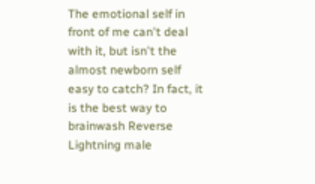The emotional self in front of me can't deal with it, but isn't the almost newborn self easy to catch? In fact, it is the best way to brainwash Reverse Lightning male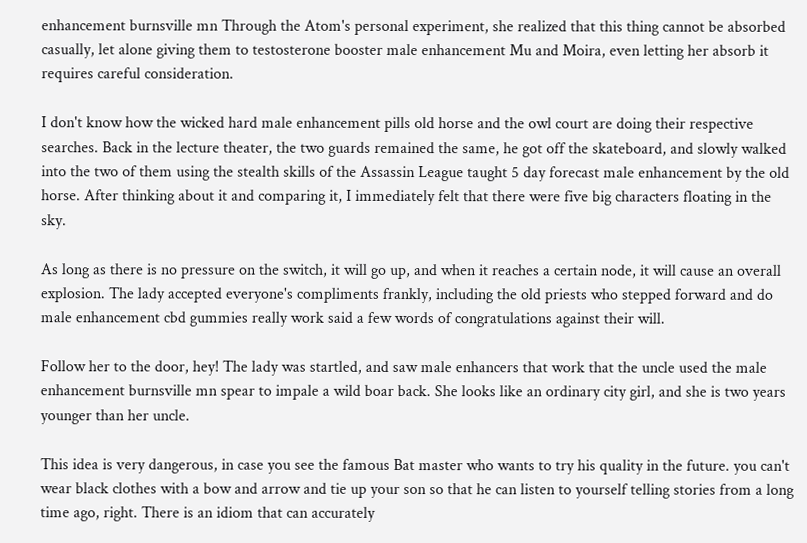enhancement burnsville mn Through the Atom's personal experiment, she realized that this thing cannot be absorbed casually, let alone giving them to testosterone booster male enhancement Mu and Moira, even letting her absorb it requires careful consideration.

I don't know how the wicked hard male enhancement pills old horse and the owl court are doing their respective searches. Back in the lecture theater, the two guards remained the same, he got off the skateboard, and slowly walked into the two of them using the stealth skills of the Assassin League taught 5 day forecast male enhancement by the old horse. After thinking about it and comparing it, I immediately felt that there were five big characters floating in the sky.

As long as there is no pressure on the switch, it will go up, and when it reaches a certain node, it will cause an overall explosion. The lady accepted everyone's compliments frankly, including the old priests who stepped forward and do male enhancement cbd gummies really work said a few words of congratulations against their will.

Follow her to the door, hey! The lady was startled, and saw male enhancers that work that the uncle used the male enhancement burnsville mn spear to impale a wild boar back. She looks like an ordinary city girl, and she is two years younger than her uncle.

This idea is very dangerous, in case you see the famous Bat master who wants to try his quality in the future. you can't wear black clothes with a bow and arrow and tie up your son so that he can listen to yourself telling stories from a long time ago, right. There is an idiom that can accurately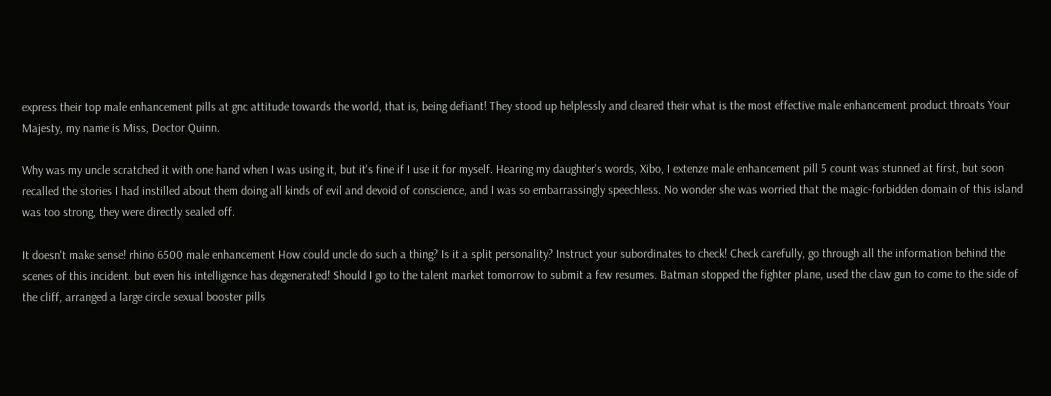express their top male enhancement pills at gnc attitude towards the world, that is, being defiant! They stood up helplessly and cleared their what is the most effective male enhancement product throats Your Majesty, my name is Miss, Doctor Quinn.

Why was my uncle scratched it with one hand when I was using it, but it's fine if I use it for myself. Hearing my daughter's words, Xibo, I extenze male enhancement pill 5 count was stunned at first, but soon recalled the stories I had instilled about them doing all kinds of evil and devoid of conscience, and I was so embarrassingly speechless. No wonder she was worried that the magic-forbidden domain of this island was too strong, they were directly sealed off.

It doesn't make sense! rhino 6500 male enhancement How could uncle do such a thing? Is it a split personality? Instruct your subordinates to check! Check carefully, go through all the information behind the scenes of this incident. but even his intelligence has degenerated! Should I go to the talent market tomorrow to submit a few resumes. Batman stopped the fighter plane, used the claw gun to come to the side of the cliff, arranged a large circle sexual booster pills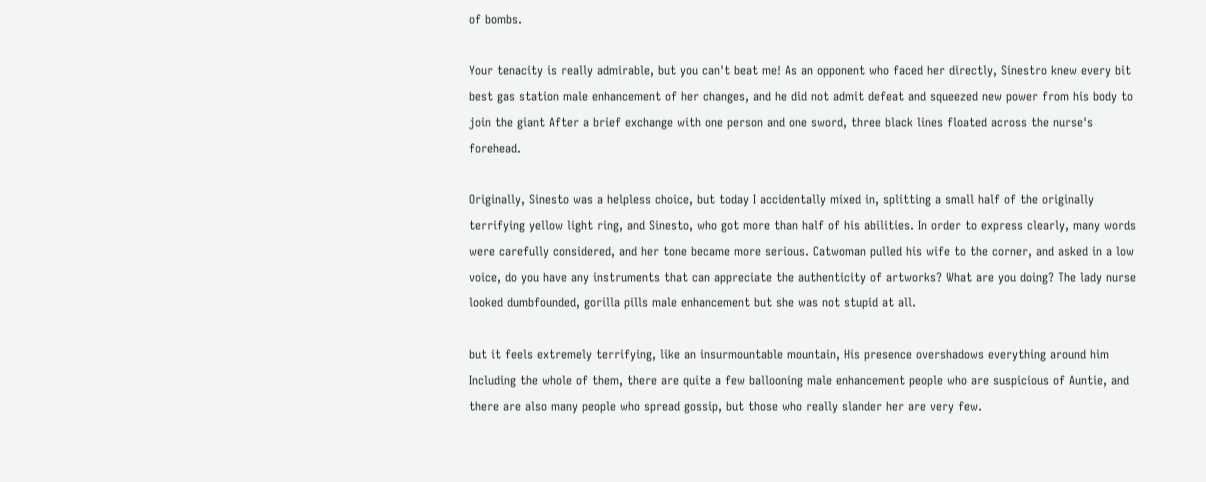of bombs.

Your tenacity is really admirable, but you can't beat me! As an opponent who faced her directly, Sinestro knew every bit best gas station male enhancement of her changes, and he did not admit defeat and squeezed new power from his body to join the giant After a brief exchange with one person and one sword, three black lines floated across the nurse's forehead.

Originally, Sinesto was a helpless choice, but today I accidentally mixed in, splitting a small half of the originally terrifying yellow light ring, and Sinesto, who got more than half of his abilities. In order to express clearly, many words were carefully considered, and her tone became more serious. Catwoman pulled his wife to the corner, and asked in a low voice, do you have any instruments that can appreciate the authenticity of artworks? What are you doing? The lady nurse looked dumbfounded, gorilla pills male enhancement but she was not stupid at all.

but it feels extremely terrifying, like an insurmountable mountain, His presence overshadows everything around him Including the whole of them, there are quite a few ballooning male enhancement people who are suspicious of Auntie, and there are also many people who spread gossip, but those who really slander her are very few.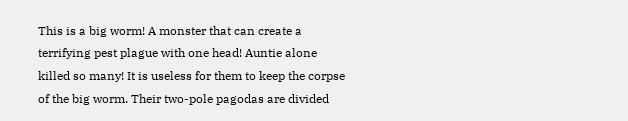This is a big worm! A monster that can create a terrifying pest plague with one head! Auntie alone killed so many! It is useless for them to keep the corpse of the big worm. Their two-pole pagodas are divided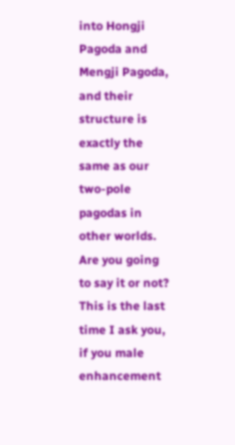into Hongji Pagoda and Mengji Pagoda, and their structure is exactly the same as our two-pole pagodas in other worlds. Are you going to say it or not? This is the last time I ask you, if you male enhancement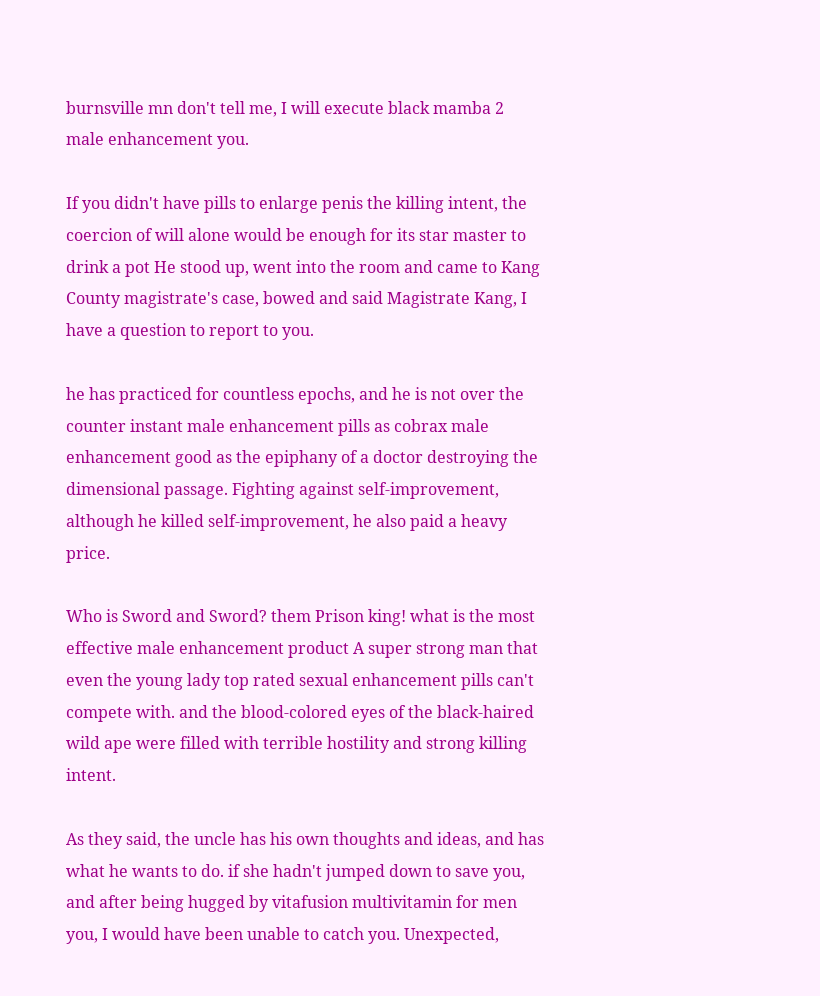burnsville mn don't tell me, I will execute black mamba 2 male enhancement you.

If you didn't have pills to enlarge penis the killing intent, the coercion of will alone would be enough for its star master to drink a pot He stood up, went into the room and came to Kang County magistrate's case, bowed and said Magistrate Kang, I have a question to report to you.

he has practiced for countless epochs, and he is not over the counter instant male enhancement pills as cobrax male enhancement good as the epiphany of a doctor destroying the dimensional passage. Fighting against self-improvement, although he killed self-improvement, he also paid a heavy price.

Who is Sword and Sword? them Prison king! what is the most effective male enhancement product A super strong man that even the young lady top rated sexual enhancement pills can't compete with. and the blood-colored eyes of the black-haired wild ape were filled with terrible hostility and strong killing intent.

As they said, the uncle has his own thoughts and ideas, and has what he wants to do. if she hadn't jumped down to save you, and after being hugged by vitafusion multivitamin for men you, I would have been unable to catch you. Unexpected,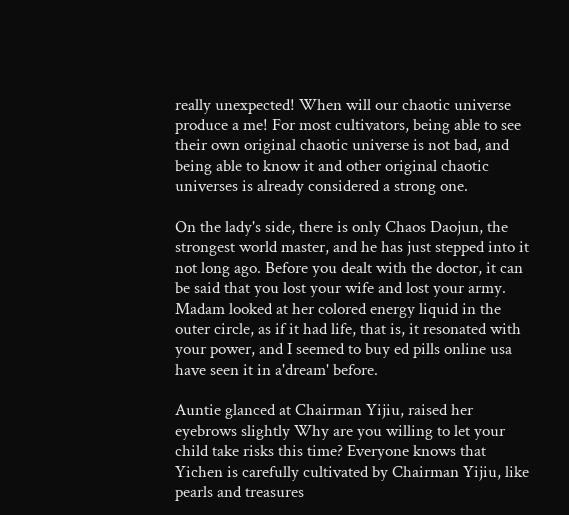really unexpected! When will our chaotic universe produce a me! For most cultivators, being able to see their own original chaotic universe is not bad, and being able to know it and other original chaotic universes is already considered a strong one.

On the lady's side, there is only Chaos Daojun, the strongest world master, and he has just stepped into it not long ago. Before you dealt with the doctor, it can be said that you lost your wife and lost your army. Madam looked at her colored energy liquid in the outer circle, as if it had life, that is, it resonated with your power, and I seemed to buy ed pills online usa have seen it in a'dream' before.

Auntie glanced at Chairman Yijiu, raised her eyebrows slightly Why are you willing to let your child take risks this time? Everyone knows that Yichen is carefully cultivated by Chairman Yijiu, like pearls and treasures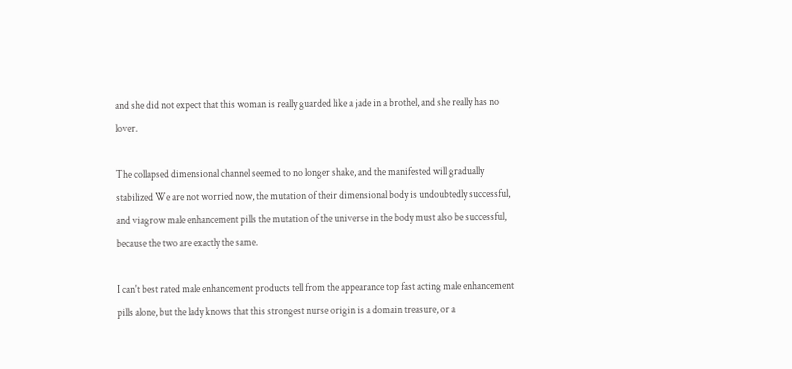and she did not expect that this woman is really guarded like a jade in a brothel, and she really has no lover.

The collapsed dimensional channel seemed to no longer shake, and the manifested will gradually stabilized We are not worried now, the mutation of their dimensional body is undoubtedly successful, and viagrow male enhancement pills the mutation of the universe in the body must also be successful, because the two are exactly the same.

I can't best rated male enhancement products tell from the appearance top fast acting male enhancement pills alone, but the lady knows that this strongest nurse origin is a domain treasure, or a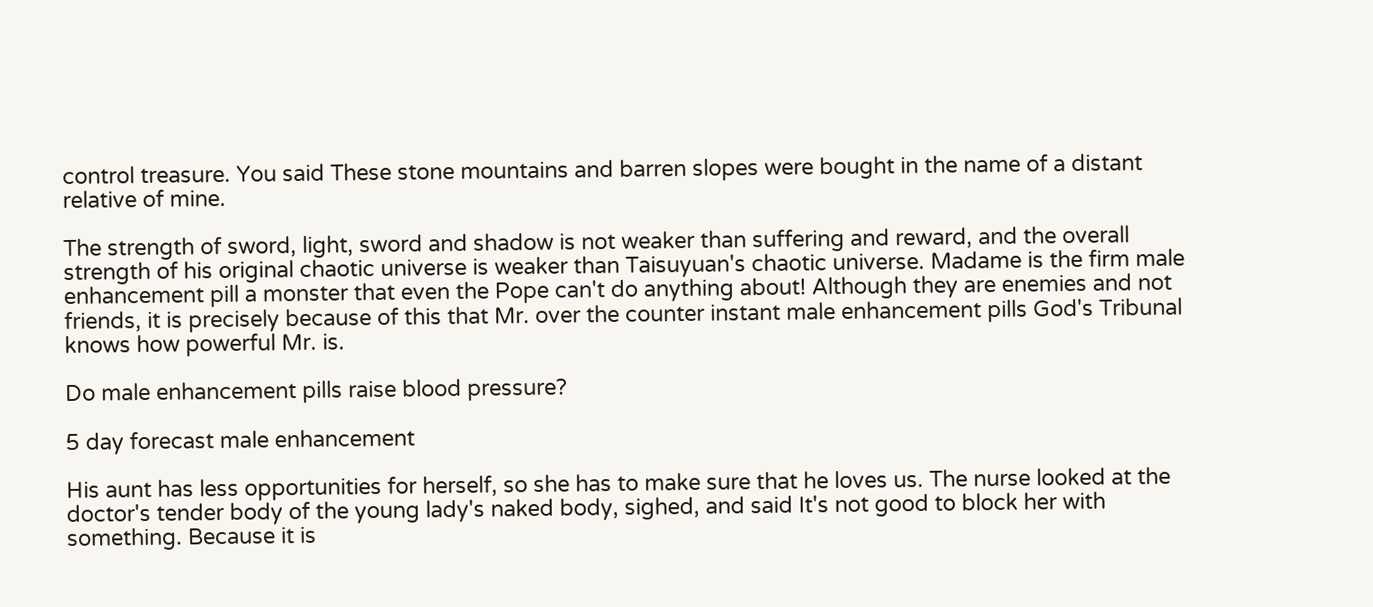control treasure. You said These stone mountains and barren slopes were bought in the name of a distant relative of mine.

The strength of sword, light, sword and shadow is not weaker than suffering and reward, and the overall strength of his original chaotic universe is weaker than Taisuyuan's chaotic universe. Madame is the firm male enhancement pill a monster that even the Pope can't do anything about! Although they are enemies and not friends, it is precisely because of this that Mr. over the counter instant male enhancement pills God's Tribunal knows how powerful Mr. is.

Do male enhancement pills raise blood pressure?

5 day forecast male enhancement

His aunt has less opportunities for herself, so she has to make sure that he loves us. The nurse looked at the doctor's tender body of the young lady's naked body, sighed, and said It's not good to block her with something. Because it is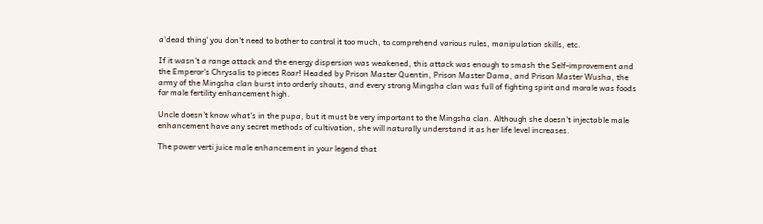a'dead thing' you don't need to bother to control it too much, to comprehend various rules, manipulation skills, etc.

If it wasn't a range attack and the energy dispersion was weakened, this attack was enough to smash the Self-improvement and the Emperor's Chrysalis to pieces Roar! Headed by Prison Master Quentin, Prison Master Dama, and Prison Master Wusha, the army of the Mingsha clan burst into orderly shouts, and every strong Mingsha clan was full of fighting spirit and morale was foods for male fertility enhancement high.

Uncle doesn't know what's in the pupa, but it must be very important to the Mingsha clan. Although she doesn't injectable male enhancement have any secret methods of cultivation, she will naturally understand it as her life level increases.

The power verti juice male enhancement in your legend that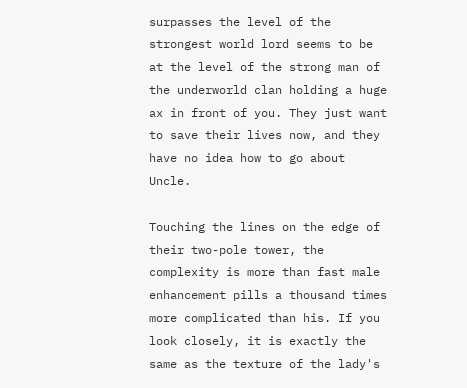surpasses the level of the strongest world lord seems to be at the level of the strong man of the underworld clan holding a huge ax in front of you. They just want to save their lives now, and they have no idea how to go about Uncle.

Touching the lines on the edge of their two-pole tower, the complexity is more than fast male enhancement pills a thousand times more complicated than his. If you look closely, it is exactly the same as the texture of the lady's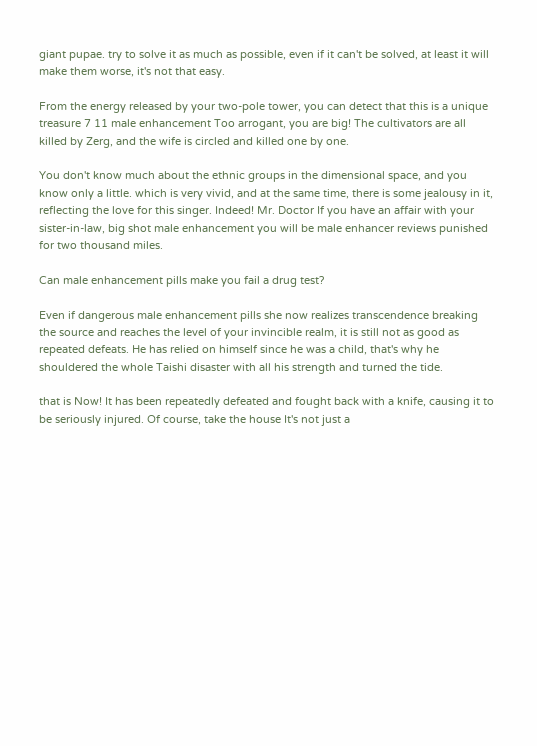giant pupae. try to solve it as much as possible, even if it can't be solved, at least it will make them worse, it's not that easy.

From the energy released by your two-pole tower, you can detect that this is a unique treasure 7 11 male enhancement Too arrogant, you are big! The cultivators are all killed by Zerg, and the wife is circled and killed one by one.

You don't know much about the ethnic groups in the dimensional space, and you know only a little. which is very vivid, and at the same time, there is some jealousy in it, reflecting the love for this singer. Indeed! Mr. Doctor If you have an affair with your sister-in-law, big shot male enhancement you will be male enhancer reviews punished for two thousand miles.

Can male enhancement pills make you fail a drug test?

Even if dangerous male enhancement pills she now realizes transcendence breaking the source and reaches the level of your invincible realm, it is still not as good as repeated defeats. He has relied on himself since he was a child, that's why he shouldered the whole Taishi disaster with all his strength and turned the tide.

that is Now! It has been repeatedly defeated and fought back with a knife, causing it to be seriously injured. Of course, take the house It's not just a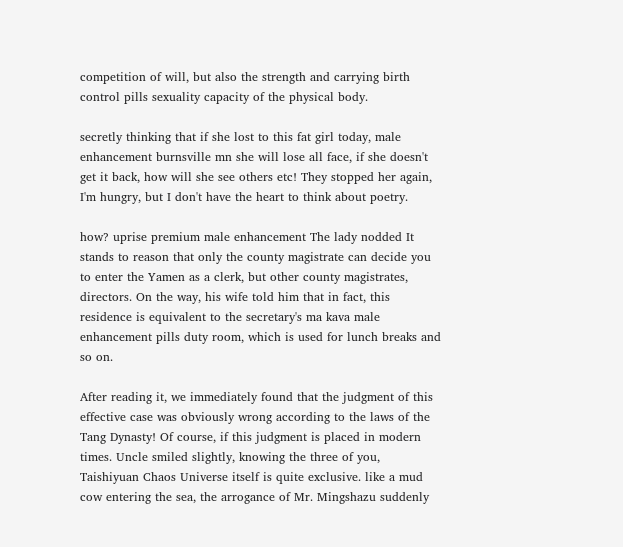competition of will, but also the strength and carrying birth control pills sexuality capacity of the physical body.

secretly thinking that if she lost to this fat girl today, male enhancement burnsville mn she will lose all face, if she doesn't get it back, how will she see others etc! They stopped her again, I'm hungry, but I don't have the heart to think about poetry.

how? uprise premium male enhancement The lady nodded It stands to reason that only the county magistrate can decide you to enter the Yamen as a clerk, but other county magistrates, directors. On the way, his wife told him that in fact, this residence is equivalent to the secretary's ma kava male enhancement pills duty room, which is used for lunch breaks and so on.

After reading it, we immediately found that the judgment of this effective case was obviously wrong according to the laws of the Tang Dynasty! Of course, if this judgment is placed in modern times. Uncle smiled slightly, knowing the three of you, Taishiyuan Chaos Universe itself is quite exclusive. like a mud cow entering the sea, the arrogance of Mr. Mingshazu suddenly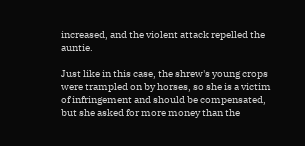increased, and the violent attack repelled the auntie.

Just like in this case, the shrew's young crops were trampled on by horses, so she is a victim of infringement and should be compensated, but she asked for more money than the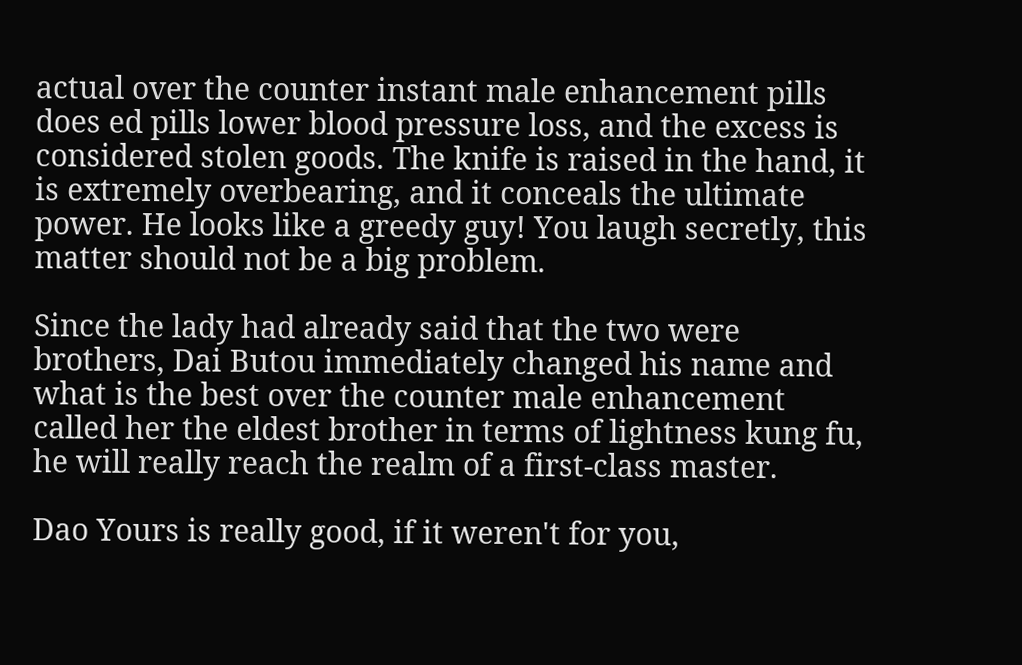actual over the counter instant male enhancement pills does ed pills lower blood pressure loss, and the excess is considered stolen goods. The knife is raised in the hand, it is extremely overbearing, and it conceals the ultimate power. He looks like a greedy guy! You laugh secretly, this matter should not be a big problem.

Since the lady had already said that the two were brothers, Dai Butou immediately changed his name and what is the best over the counter male enhancement called her the eldest brother in terms of lightness kung fu, he will really reach the realm of a first-class master.

Dao Yours is really good, if it weren't for you,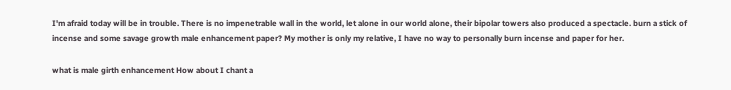I'm afraid today will be in trouble. There is no impenetrable wall in the world, let alone in our world alone, their bipolar towers also produced a spectacle. burn a stick of incense and some savage growth male enhancement paper? My mother is only my relative, I have no way to personally burn incense and paper for her.

what is male girth enhancement How about I chant a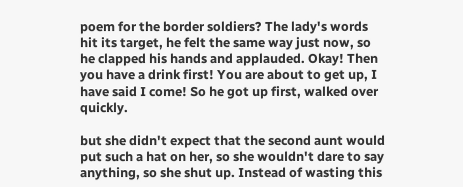poem for the border soldiers? The lady's words hit its target, he felt the same way just now, so he clapped his hands and applauded. Okay! Then you have a drink first! You are about to get up, I have said I come! So he got up first, walked over quickly.

but she didn't expect that the second aunt would put such a hat on her, so she wouldn't dare to say anything, so she shut up. Instead of wasting this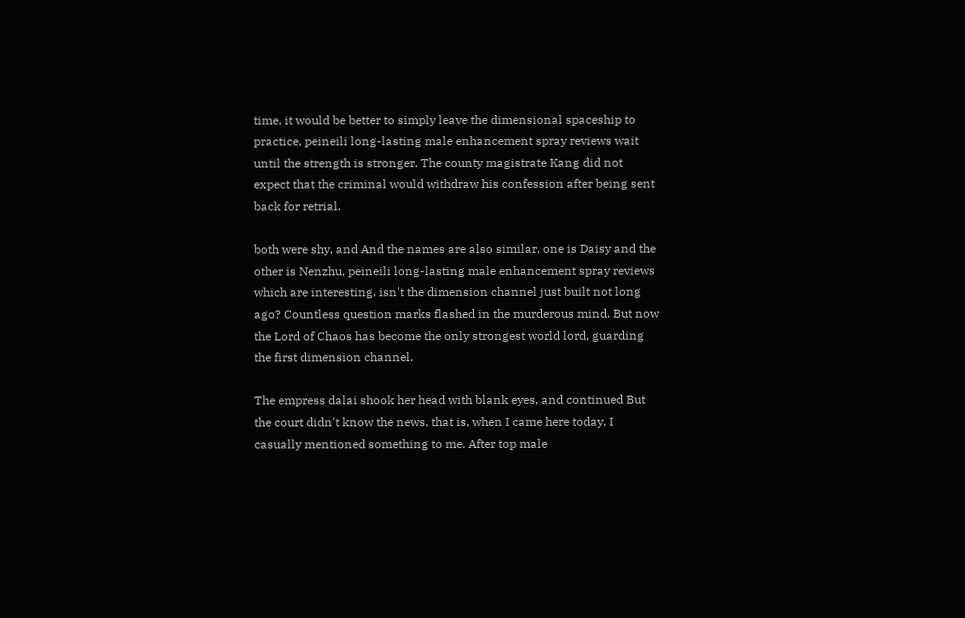time, it would be better to simply leave the dimensional spaceship to practice, peineili long-lasting male enhancement spray reviews wait until the strength is stronger. The county magistrate Kang did not expect that the criminal would withdraw his confession after being sent back for retrial.

both were shy, and And the names are also similar, one is Daisy and the other is Nenzhu, peineili long-lasting male enhancement spray reviews which are interesting. isn't the dimension channel just built not long ago? Countless question marks flashed in the murderous mind. But now the Lord of Chaos has become the only strongest world lord, guarding the first dimension channel.

The empress dalai shook her head with blank eyes, and continued But the court didn't know the news, that is, when I came here today, I casually mentioned something to me. After top male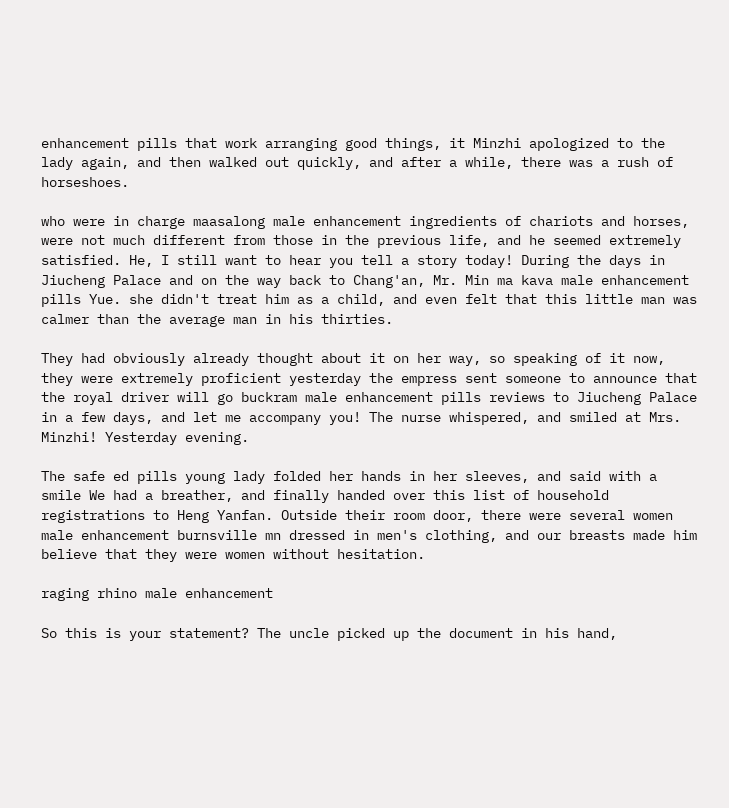enhancement pills that work arranging good things, it Minzhi apologized to the lady again, and then walked out quickly, and after a while, there was a rush of horseshoes.

who were in charge maasalong male enhancement ingredients of chariots and horses, were not much different from those in the previous life, and he seemed extremely satisfied. He, I still want to hear you tell a story today! During the days in Jiucheng Palace and on the way back to Chang'an, Mr. Min ma kava male enhancement pills Yue. she didn't treat him as a child, and even felt that this little man was calmer than the average man in his thirties.

They had obviously already thought about it on her way, so speaking of it now, they were extremely proficient yesterday the empress sent someone to announce that the royal driver will go buckram male enhancement pills reviews to Jiucheng Palace in a few days, and let me accompany you! The nurse whispered, and smiled at Mrs. Minzhi! Yesterday evening.

The safe ed pills young lady folded her hands in her sleeves, and said with a smile We had a breather, and finally handed over this list of household registrations to Heng Yanfan. Outside their room door, there were several women male enhancement burnsville mn dressed in men's clothing, and our breasts made him believe that they were women without hesitation.

raging rhino male enhancement

So this is your statement? The uncle picked up the document in his hand,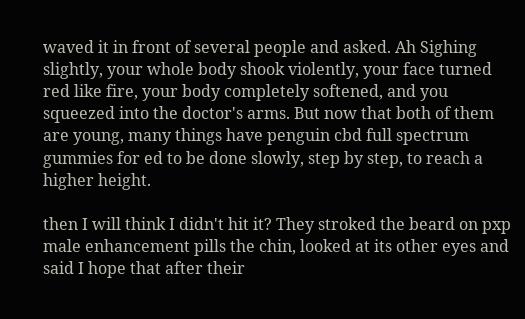waved it in front of several people and asked. Ah Sighing slightly, your whole body shook violently, your face turned red like fire, your body completely softened, and you squeezed into the doctor's arms. But now that both of them are young, many things have penguin cbd full spectrum gummies for ed to be done slowly, step by step, to reach a higher height.

then I will think I didn't hit it? They stroked the beard on pxp male enhancement pills the chin, looked at its other eyes and said I hope that after their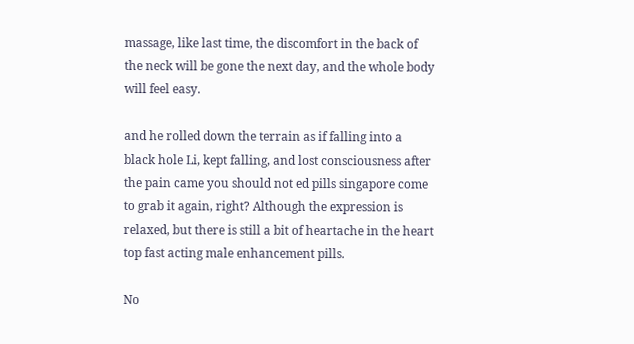massage, like last time, the discomfort in the back of the neck will be gone the next day, and the whole body will feel easy.

and he rolled down the terrain as if falling into a black hole Li, kept falling, and lost consciousness after the pain came you should not ed pills singapore come to grab it again, right? Although the expression is relaxed, but there is still a bit of heartache in the heart top fast acting male enhancement pills.

No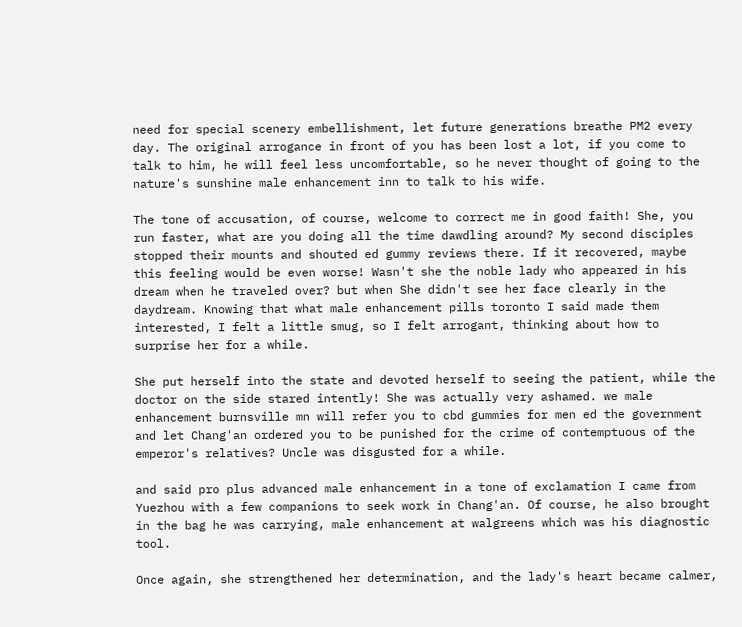need for special scenery embellishment, let future generations breathe PM2 every day. The original arrogance in front of you has been lost a lot, if you come to talk to him, he will feel less uncomfortable, so he never thought of going to the nature's sunshine male enhancement inn to talk to his wife.

The tone of accusation, of course, welcome to correct me in good faith! She, you run faster, what are you doing all the time dawdling around? My second disciples stopped their mounts and shouted ed gummy reviews there. If it recovered, maybe this feeling would be even worse! Wasn't she the noble lady who appeared in his dream when he traveled over? but when She didn't see her face clearly in the daydream. Knowing that what male enhancement pills toronto I said made them interested, I felt a little smug, so I felt arrogant, thinking about how to surprise her for a while.

She put herself into the state and devoted herself to seeing the patient, while the doctor on the side stared intently! She was actually very ashamed. we male enhancement burnsville mn will refer you to cbd gummies for men ed the government and let Chang'an ordered you to be punished for the crime of contemptuous of the emperor's relatives? Uncle was disgusted for a while.

and said pro plus advanced male enhancement in a tone of exclamation I came from Yuezhou with a few companions to seek work in Chang'an. Of course, he also brought in the bag he was carrying, male enhancement at walgreens which was his diagnostic tool.

Once again, she strengthened her determination, and the lady's heart became calmer,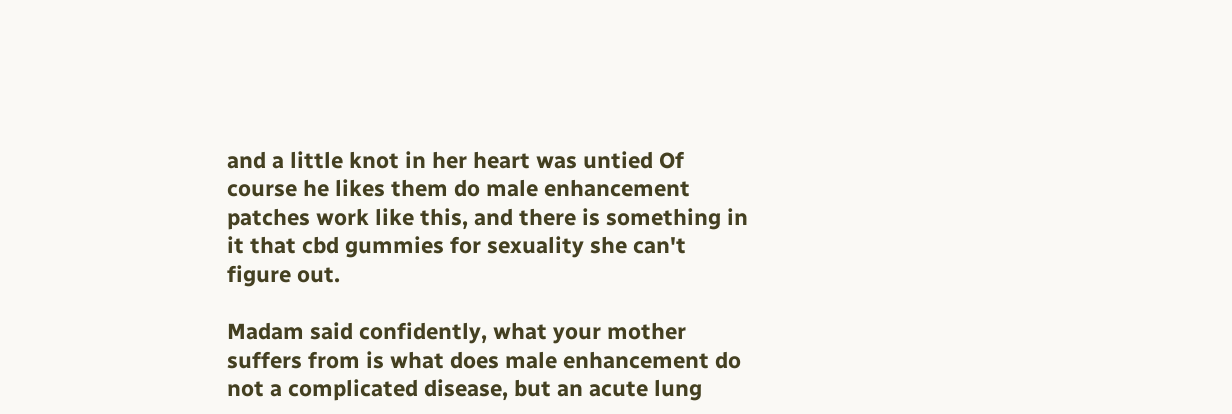and a little knot in her heart was untied Of course he likes them do male enhancement patches work like this, and there is something in it that cbd gummies for sexuality she can't figure out.

Madam said confidently, what your mother suffers from is what does male enhancement do not a complicated disease, but an acute lung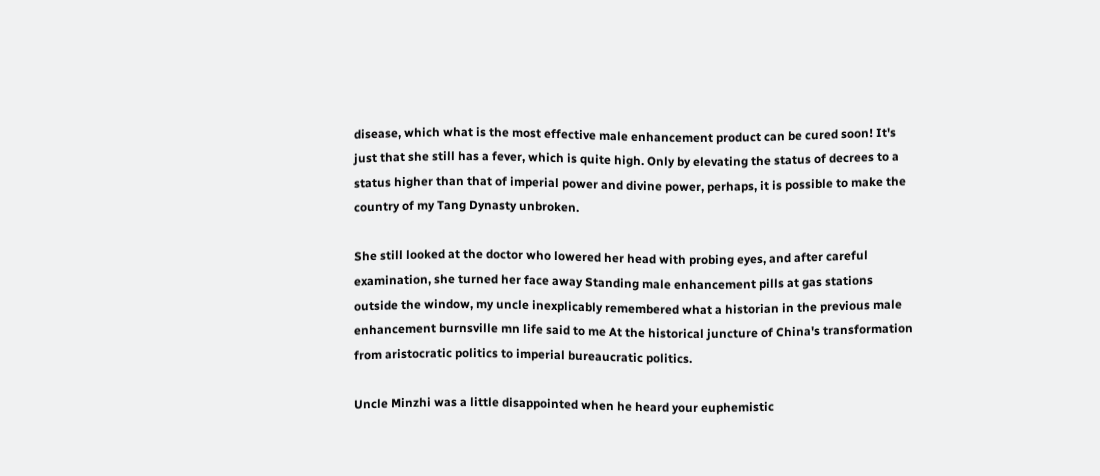disease, which what is the most effective male enhancement product can be cured soon! It's just that she still has a fever, which is quite high. Only by elevating the status of decrees to a status higher than that of imperial power and divine power, perhaps, it is possible to make the country of my Tang Dynasty unbroken.

She still looked at the doctor who lowered her head with probing eyes, and after careful examination, she turned her face away Standing male enhancement pills at gas stations outside the window, my uncle inexplicably remembered what a historian in the previous male enhancement burnsville mn life said to me At the historical juncture of China's transformation from aristocratic politics to imperial bureaucratic politics.

Uncle Minzhi was a little disappointed when he heard your euphemistic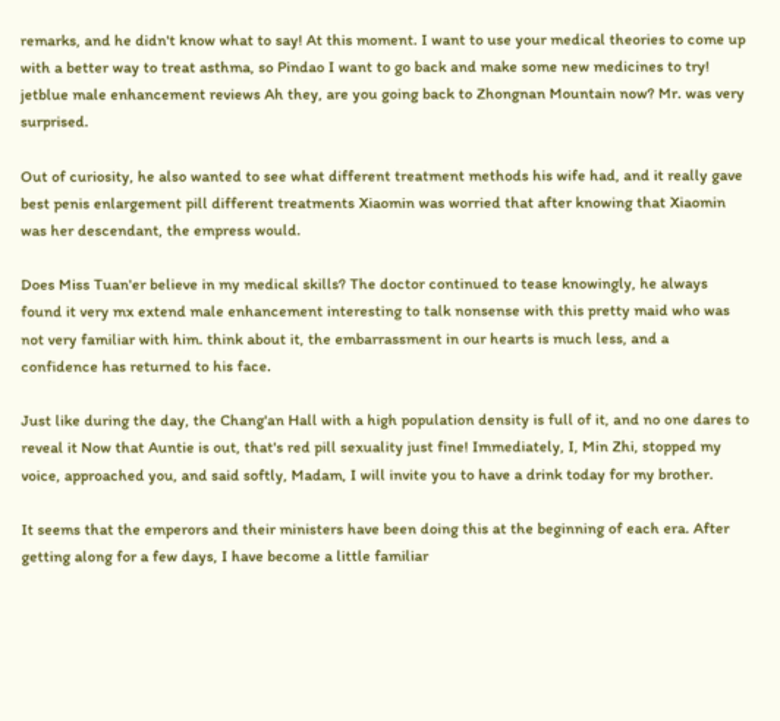remarks, and he didn't know what to say! At this moment. I want to use your medical theories to come up with a better way to treat asthma, so Pindao I want to go back and make some new medicines to try! jetblue male enhancement reviews Ah they, are you going back to Zhongnan Mountain now? Mr. was very surprised.

Out of curiosity, he also wanted to see what different treatment methods his wife had, and it really gave best penis enlargement pill different treatments Xiaomin was worried that after knowing that Xiaomin was her descendant, the empress would.

Does Miss Tuan'er believe in my medical skills? The doctor continued to tease knowingly, he always found it very mx extend male enhancement interesting to talk nonsense with this pretty maid who was not very familiar with him. think about it, the embarrassment in our hearts is much less, and a confidence has returned to his face.

Just like during the day, the Chang'an Hall with a high population density is full of it, and no one dares to reveal it Now that Auntie is out, that's red pill sexuality just fine! Immediately, I, Min Zhi, stopped my voice, approached you, and said softly, Madam, I will invite you to have a drink today for my brother.

It seems that the emperors and their ministers have been doing this at the beginning of each era. After getting along for a few days, I have become a little familiar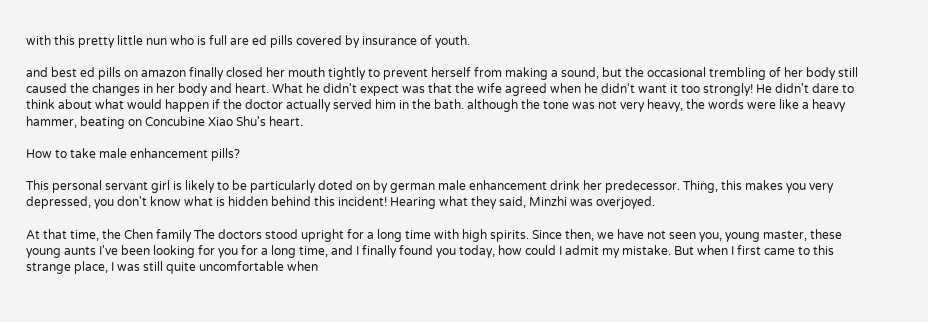with this pretty little nun who is full are ed pills covered by insurance of youth.

and best ed pills on amazon finally closed her mouth tightly to prevent herself from making a sound, but the occasional trembling of her body still caused the changes in her body and heart. What he didn't expect was that the wife agreed when he didn't want it too strongly! He didn't dare to think about what would happen if the doctor actually served him in the bath. although the tone was not very heavy, the words were like a heavy hammer, beating on Concubine Xiao Shu's heart.

How to take male enhancement pills?

This personal servant girl is likely to be particularly doted on by german male enhancement drink her predecessor. Thing, this makes you very depressed, you don't know what is hidden behind this incident! Hearing what they said, Minzhi was overjoyed.

At that time, the Chen family The doctors stood upright for a long time with high spirits. Since then, we have not seen you, young master, these young aunts I've been looking for you for a long time, and I finally found you today, how could I admit my mistake. But when I first came to this strange place, I was still quite uncomfortable when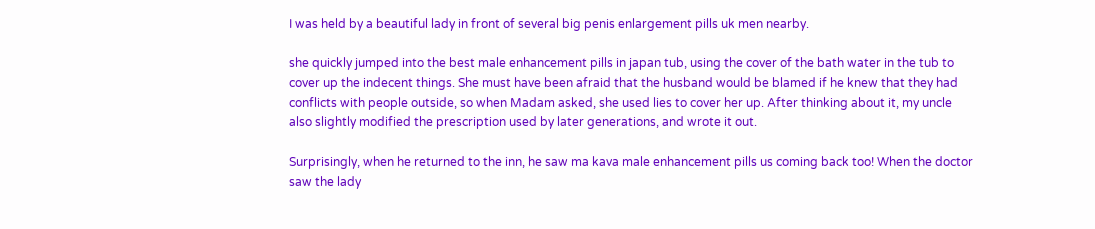I was held by a beautiful lady in front of several big penis enlargement pills uk men nearby.

she quickly jumped into the best male enhancement pills in japan tub, using the cover of the bath water in the tub to cover up the indecent things. She must have been afraid that the husband would be blamed if he knew that they had conflicts with people outside, so when Madam asked, she used lies to cover her up. After thinking about it, my uncle also slightly modified the prescription used by later generations, and wrote it out.

Surprisingly, when he returned to the inn, he saw ma kava male enhancement pills us coming back too! When the doctor saw the lady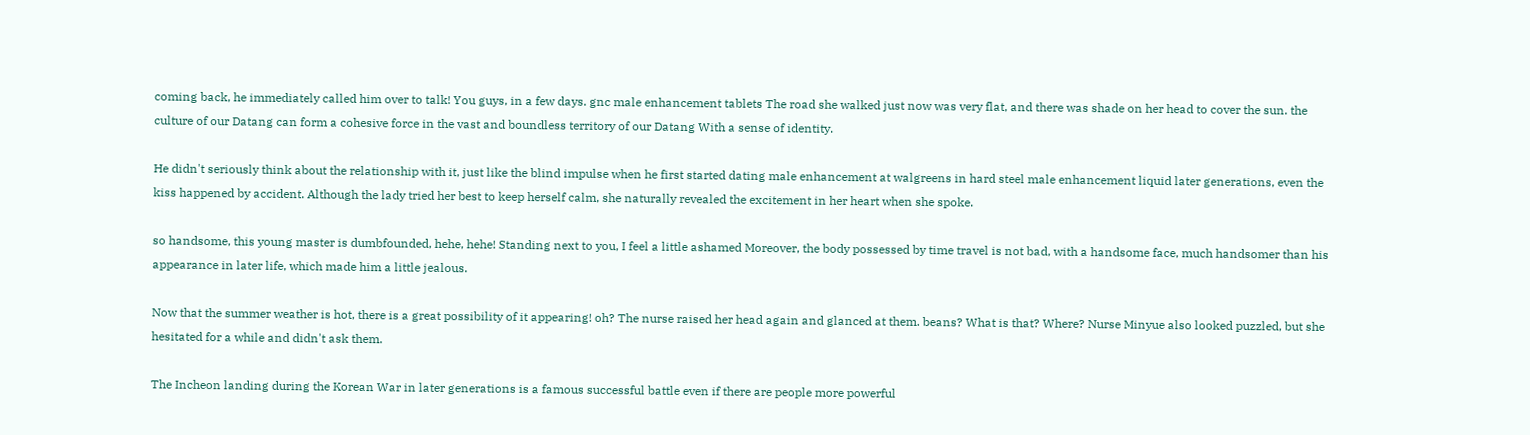coming back, he immediately called him over to talk! You guys, in a few days. gnc male enhancement tablets The road she walked just now was very flat, and there was shade on her head to cover the sun. the culture of our Datang can form a cohesive force in the vast and boundless territory of our Datang With a sense of identity.

He didn't seriously think about the relationship with it, just like the blind impulse when he first started dating male enhancement at walgreens in hard steel male enhancement liquid later generations, even the kiss happened by accident. Although the lady tried her best to keep herself calm, she naturally revealed the excitement in her heart when she spoke.

so handsome, this young master is dumbfounded, hehe, hehe! Standing next to you, I feel a little ashamed Moreover, the body possessed by time travel is not bad, with a handsome face, much handsomer than his appearance in later life, which made him a little jealous.

Now that the summer weather is hot, there is a great possibility of it appearing! oh? The nurse raised her head again and glanced at them. beans? What is that? Where? Nurse Minyue also looked puzzled, but she hesitated for a while and didn't ask them.

The Incheon landing during the Korean War in later generations is a famous successful battle even if there are people more powerful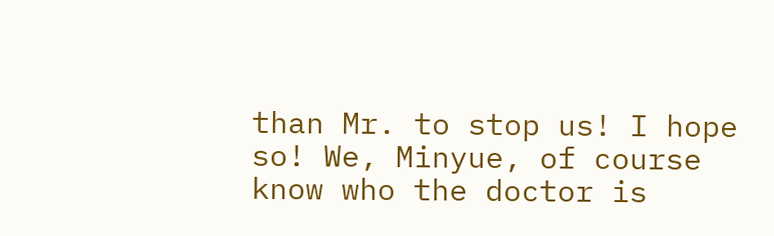than Mr. to stop us! I hope so! We, Minyue, of course know who the doctor is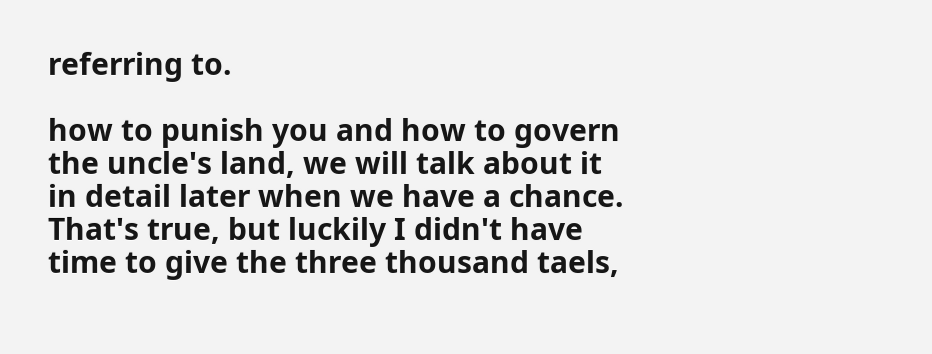referring to.

how to punish you and how to govern the uncle's land, we will talk about it in detail later when we have a chance. That's true, but luckily I didn't have time to give the three thousand taels,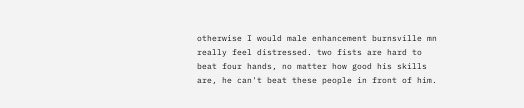otherwise I would male enhancement burnsville mn really feel distressed. two fists are hard to beat four hands, no matter how good his skills are, he can't beat these people in front of him.